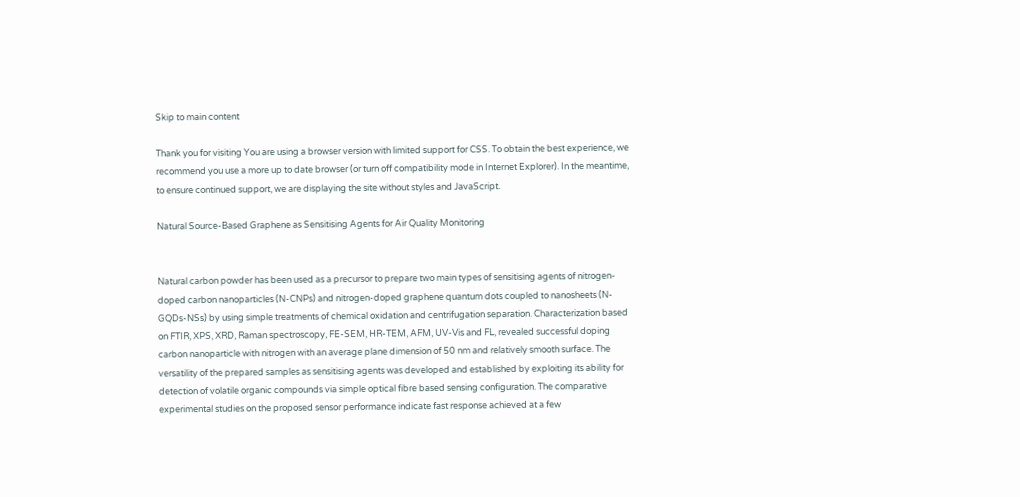Skip to main content

Thank you for visiting You are using a browser version with limited support for CSS. To obtain the best experience, we recommend you use a more up to date browser (or turn off compatibility mode in Internet Explorer). In the meantime, to ensure continued support, we are displaying the site without styles and JavaScript.

Natural Source-Based Graphene as Sensitising Agents for Air Quality Monitoring


Natural carbon powder has been used as a precursor to prepare two main types of sensitising agents of nitrogen-doped carbon nanoparticles (N-CNPs) and nitrogen-doped graphene quantum dots coupled to nanosheets (N-GQDs-NSs) by using simple treatments of chemical oxidation and centrifugation separation. Characterization based on FTIR, XPS, XRD, Raman spectroscopy, FE-SEM, HR-TEM, AFM, UV-Vis and FL, revealed successful doping carbon nanoparticle with nitrogen with an average plane dimension of 50 nm and relatively smooth surface. The versatility of the prepared samples as sensitising agents was developed and established by exploiting its ability for detection of volatile organic compounds via simple optical fibre based sensing configuration. The comparative experimental studies on the proposed sensor performance indicate fast response achieved at a few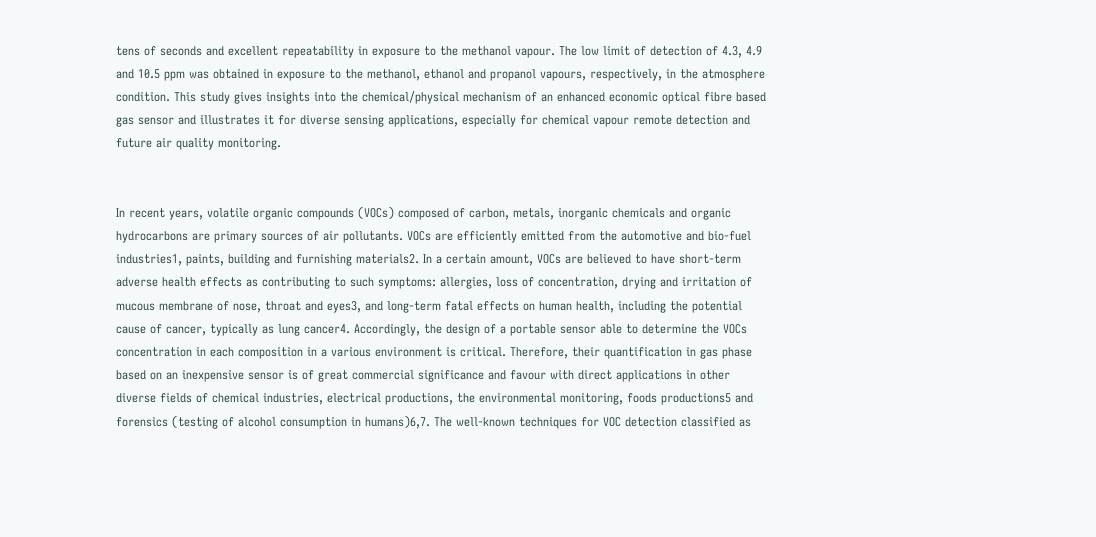tens of seconds and excellent repeatability in exposure to the methanol vapour. The low limit of detection of 4.3, 4.9 and 10.5 ppm was obtained in exposure to the methanol, ethanol and propanol vapours, respectively, in the atmosphere condition. This study gives insights into the chemical/physical mechanism of an enhanced economic optical fibre based gas sensor and illustrates it for diverse sensing applications, especially for chemical vapour remote detection and future air quality monitoring.


In recent years, volatile organic compounds (VOCs) composed of carbon, metals, inorganic chemicals and organic hydrocarbons are primary sources of air pollutants. VOCs are efficiently emitted from the automotive and bio-fuel industries1, paints, building and furnishing materials2. In a certain amount, VOCs are believed to have short-term adverse health effects as contributing to such symptoms: allergies, loss of concentration, drying and irritation of mucous membrane of nose, throat and eyes3, and long-term fatal effects on human health, including the potential cause of cancer, typically as lung cancer4. Accordingly, the design of a portable sensor able to determine the VOCs concentration in each composition in a various environment is critical. Therefore, their quantification in gas phase based on an inexpensive sensor is of great commercial significance and favour with direct applications in other diverse fields of chemical industries, electrical productions, the environmental monitoring, foods productions5 and forensics (testing of alcohol consumption in humans)6,7. The well-known techniques for VOC detection classified as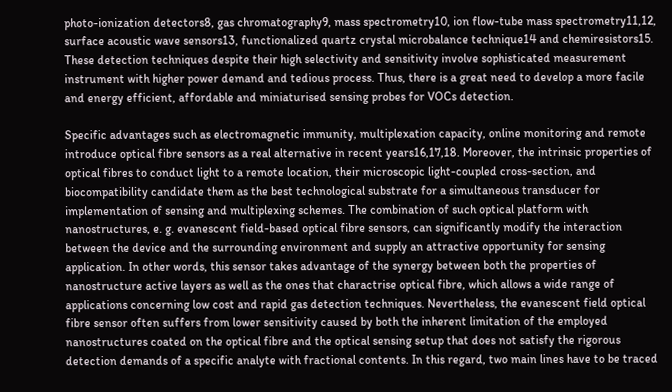photo-ionization detectors8, gas chromatography9, mass spectrometry10, ion flow-tube mass spectrometry11,12, surface acoustic wave sensors13, functionalized quartz crystal microbalance technique14 and chemiresistors15. These detection techniques despite their high selectivity and sensitivity involve sophisticated measurement instrument with higher power demand and tedious process. Thus, there is a great need to develop a more facile and energy efficient, affordable and miniaturised sensing probes for VOCs detection.

Specific advantages such as electromagnetic immunity, multiplexation capacity, online monitoring and remote introduce optical fibre sensors as a real alternative in recent years16,17,18. Moreover, the intrinsic properties of optical fibres to conduct light to a remote location, their microscopic light-coupled cross-section, and biocompatibility candidate them as the best technological substrate for a simultaneous transducer for implementation of sensing and multiplexing schemes. The combination of such optical platform with nanostructures, e. g. evanescent field-based optical fibre sensors, can significantly modify the interaction between the device and the surrounding environment and supply an attractive opportunity for sensing application. In other words, this sensor takes advantage of the synergy between both the properties of nanostructure active layers as well as the ones that charactrise optical fibre, which allows a wide range of applications concerning low cost and rapid gas detection techniques. Nevertheless, the evanescent field optical fibre sensor often suffers from lower sensitivity caused by both the inherent limitation of the employed nanostructures coated on the optical fibre and the optical sensing setup that does not satisfy the rigorous detection demands of a specific analyte with fractional contents. In this regard, two main lines have to be traced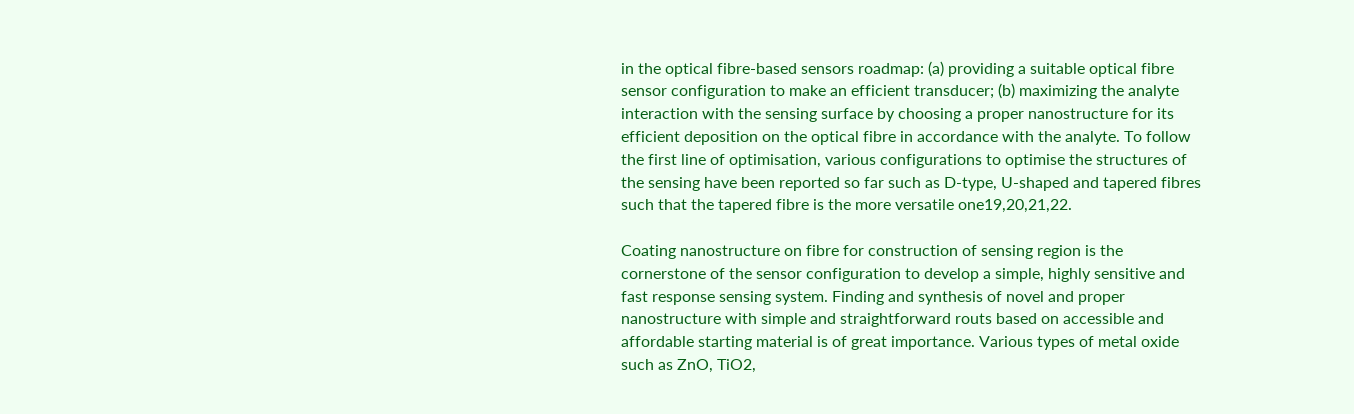in the optical fibre-based sensors roadmap: (a) providing a suitable optical fibre sensor configuration to make an efficient transducer; (b) maximizing the analyte interaction with the sensing surface by choosing a proper nanostructure for its efficient deposition on the optical fibre in accordance with the analyte. To follow the first line of optimisation, various configurations to optimise the structures of the sensing have been reported so far such as D-type, U-shaped and tapered fibres such that the tapered fibre is the more versatile one19,20,21,22.

Coating nanostructure on fibre for construction of sensing region is the cornerstone of the sensor configuration to develop a simple, highly sensitive and fast response sensing system. Finding and synthesis of novel and proper nanostructure with simple and straightforward routs based on accessible and affordable starting material is of great importance. Various types of metal oxide such as ZnO, TiO2,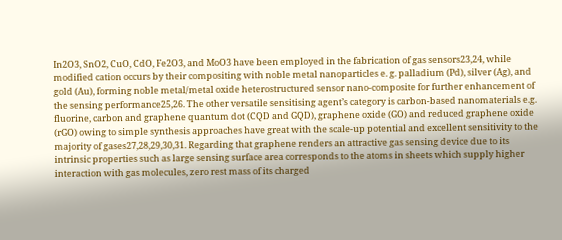In2O3, SnO2, CuO, CdO, Fe2O3, and MoO3 have been employed in the fabrication of gas sensors23,24, while modified cation occurs by their compositing with noble metal nanoparticles e. g. palladium (Pd), silver (Ag), and gold (Au), forming noble metal/metal oxide heterostructured sensor nano-composite for further enhancement of the sensing performance25,26. The other versatile sensitising agent’s category is carbon-based nanomaterials e.g. fluorine, carbon and graphene quantum dot (CQD and GQD), graphene oxide (GO) and reduced graphene oxide (rGO) owing to simple synthesis approaches have great with the scale-up potential and excellent sensitivity to the majority of gases27,28,29,30,31. Regarding that graphene renders an attractive gas sensing device due to its intrinsic properties such as large sensing surface area corresponds to the atoms in sheets which supply higher interaction with gas molecules, zero rest mass of its charged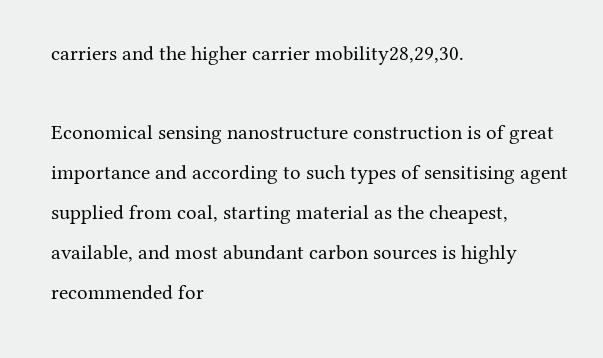carriers and the higher carrier mobility28,29,30.

Economical sensing nanostructure construction is of great importance and according to such types of sensitising agent supplied from coal, starting material as the cheapest, available, and most abundant carbon sources is highly recommended for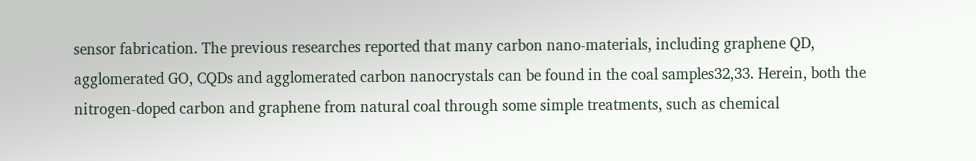sensor fabrication. The previous researches reported that many carbon nano-materials, including graphene QD, agglomerated GO, CQDs and agglomerated carbon nanocrystals can be found in the coal samples32,33. Herein, both the nitrogen-doped carbon and graphene from natural coal through some simple treatments, such as chemical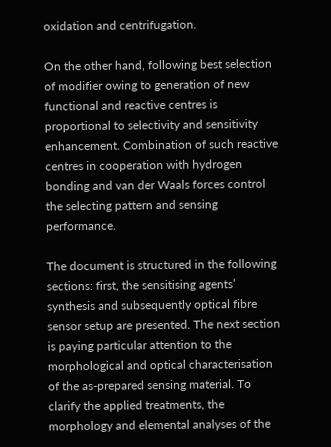oxidation and centrifugation.

On the other hand, following best selection of modifier owing to generation of new functional and reactive centres is proportional to selectivity and sensitivity enhancement. Combination of such reactive centres in cooperation with hydrogen bonding and van der Waals forces control the selecting pattern and sensing performance.

The document is structured in the following sections: first, the sensitising agents’ synthesis and subsequently optical fibre sensor setup are presented. The next section is paying particular attention to the morphological and optical characterisation of the as-prepared sensing material. To clarify the applied treatments, the morphology and elemental analyses of the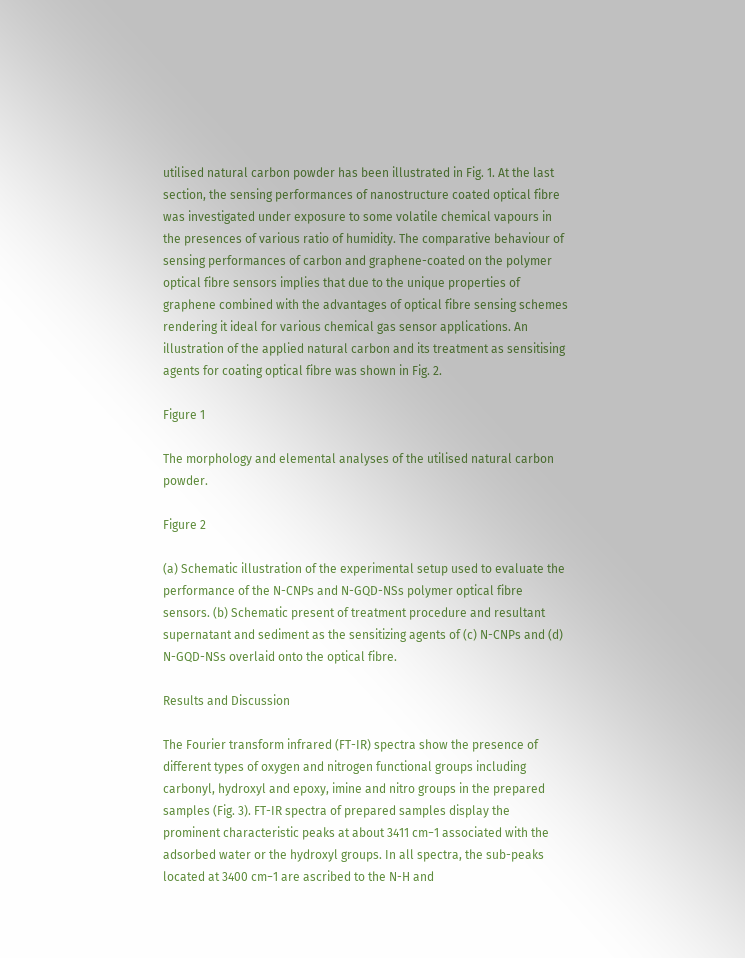utilised natural carbon powder has been illustrated in Fig. 1. At the last section, the sensing performances of nanostructure coated optical fibre was investigated under exposure to some volatile chemical vapours in the presences of various ratio of humidity. The comparative behaviour of sensing performances of carbon and graphene-coated on the polymer optical fibre sensors implies that due to the unique properties of graphene combined with the advantages of optical fibre sensing schemes rendering it ideal for various chemical gas sensor applications. An illustration of the applied natural carbon and its treatment as sensitising agents for coating optical fibre was shown in Fig. 2.

Figure 1

The morphology and elemental analyses of the utilised natural carbon powder.

Figure 2

(a) Schematic illustration of the experimental setup used to evaluate the performance of the N-CNPs and N-GQD-NSs polymer optical fibre sensors. (b) Schematic present of treatment procedure and resultant supernatant and sediment as the sensitizing agents of (c) N-CNPs and (d) N-GQD-NSs overlaid onto the optical fibre.

Results and Discussion

The Fourier transform infrared (FT-IR) spectra show the presence of different types of oxygen and nitrogen functional groups including carbonyl, hydroxyl and epoxy, imine and nitro groups in the prepared samples (Fig. 3). FT-IR spectra of prepared samples display the prominent characteristic peaks at about 3411 cm−1 associated with the adsorbed water or the hydroxyl groups. In all spectra, the sub-peaks located at 3400 cm−1 are ascribed to the N-H and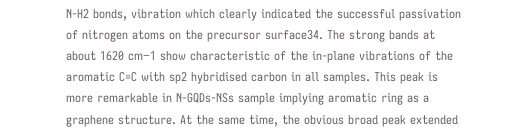N-H2 bonds, vibration which clearly indicated the successful passivation of nitrogen atoms on the precursor surface34. The strong bands at about 1620 cm−1 show characteristic of the in-plane vibrations of the aromatic C=C with sp2 hybridised carbon in all samples. This peak is more remarkable in N-GQDs-NSs sample implying aromatic ring as a graphene structure. At the same time, the obvious broad peak extended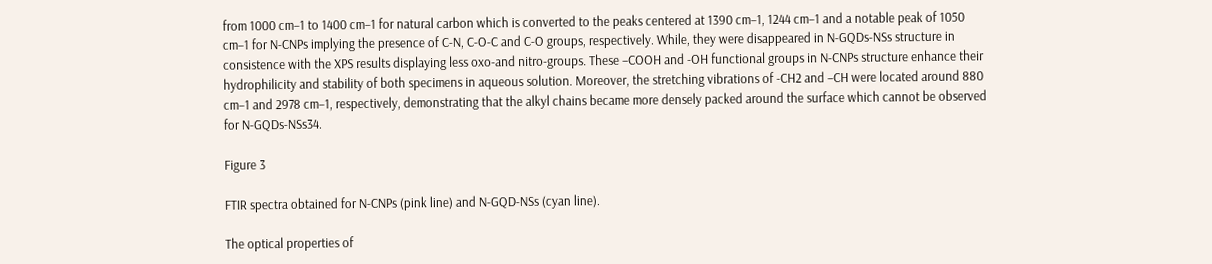from 1000 cm−1 to 1400 cm−1 for natural carbon which is converted to the peaks centered at 1390 cm−1, 1244 cm−1 and a notable peak of 1050 cm−1 for N-CNPs implying the presence of C-N, C-O-C and C-O groups, respectively. While, they were disappeared in N-GQDs-NSs structure in consistence with the XPS results displaying less oxo-and nitro-groups. These –COOH and -OH functional groups in N-CNPs structure enhance their hydrophilicity and stability of both specimens in aqueous solution. Moreover, the stretching vibrations of -CH2 and –CH were located around 880 cm−1 and 2978 cm−1, respectively, demonstrating that the alkyl chains became more densely packed around the surface which cannot be observed for N-GQDs-NSs34.

Figure 3

FTIR spectra obtained for N-CNPs (pink line) and N-GQD-NSs (cyan line).

The optical properties of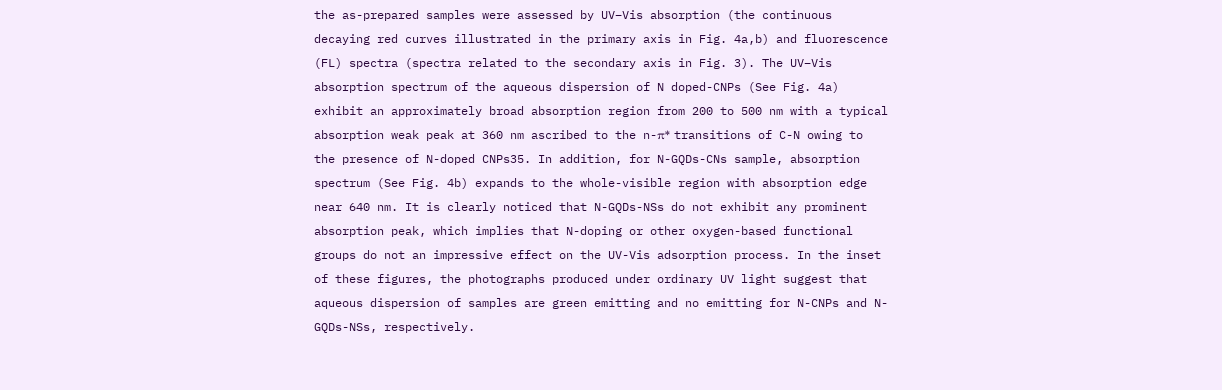the as-prepared samples were assessed by UV−Vis absorption (the continuous decaying red curves illustrated in the primary axis in Fig. 4a,b) and fluorescence (FL) spectra (spectra related to the secondary axis in Fig. 3). The UV−Vis absorption spectrum of the aqueous dispersion of N doped-CNPs (See Fig. 4a) exhibit an approximately broad absorption region from 200 to 500 nm with a typical absorption weak peak at 360 nm ascribed to the n-π* transitions of C-N owing to the presence of N-doped CNPs35. In addition, for N-GQDs-CNs sample, absorption spectrum (See Fig. 4b) expands to the whole-visible region with absorption edge near 640 nm. It is clearly noticed that N-GQDs-NSs do not exhibit any prominent absorption peak, which implies that N-doping or other oxygen-based functional groups do not an impressive effect on the UV-Vis adsorption process. In the inset of these figures, the photographs produced under ordinary UV light suggest that aqueous dispersion of samples are green emitting and no emitting for N-CNPs and N-GQDs-NSs, respectively.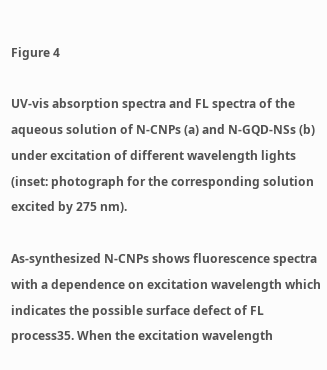Figure 4

UV-vis absorption spectra and FL spectra of the aqueous solution of N-CNPs (a) and N-GQD-NSs (b) under excitation of different wavelength lights (inset: photograph for the corresponding solution excited by 275 nm).

As-synthesized N-CNPs shows fluorescence spectra with a dependence on excitation wavelength which indicates the possible surface defect of FL process35. When the excitation wavelength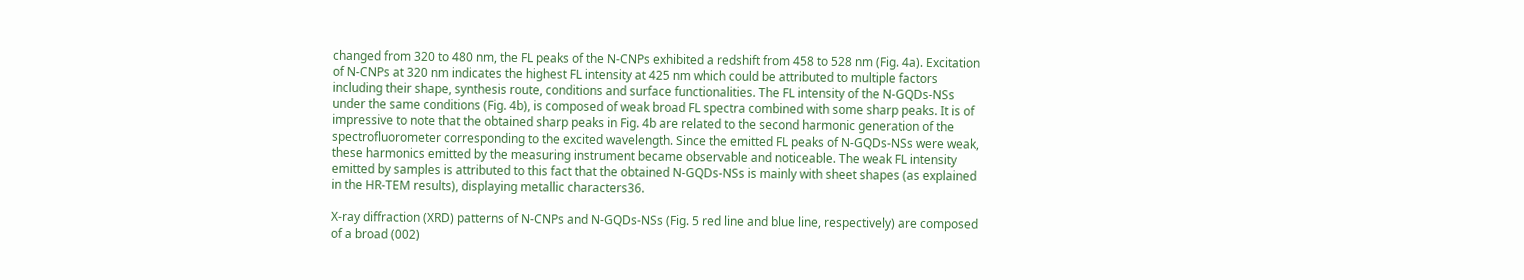changed from 320 to 480 nm, the FL peaks of the N-CNPs exhibited a redshift from 458 to 528 nm (Fig. 4a). Excitation of N-CNPs at 320 nm indicates the highest FL intensity at 425 nm which could be attributed to multiple factors including their shape, synthesis route, conditions and surface functionalities. The FL intensity of the N-GQDs-NSs under the same conditions (Fig. 4b), is composed of weak broad FL spectra combined with some sharp peaks. It is of impressive to note that the obtained sharp peaks in Fig. 4b are related to the second harmonic generation of the spectrofluorometer corresponding to the excited wavelength. Since the emitted FL peaks of N-GQDs-NSs were weak, these harmonics emitted by the measuring instrument became observable and noticeable. The weak FL intensity emitted by samples is attributed to this fact that the obtained N-GQDs-NSs is mainly with sheet shapes (as explained in the HR-TEM results), displaying metallic characters36.

X-ray diffraction (XRD) patterns of N-CNPs and N-GQDs-NSs (Fig. 5 red line and blue line, respectively) are composed of a broad (002)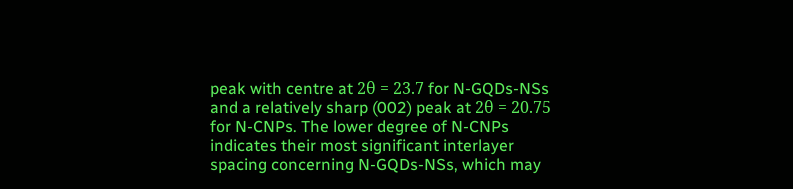peak with centre at 2θ = 23.7 for N-GQDs-NSs and a relatively sharp (002) peak at 2θ = 20.75 for N-CNPs. The lower degree of N-CNPs indicates their most significant interlayer spacing concerning N-GQDs-NSs, which may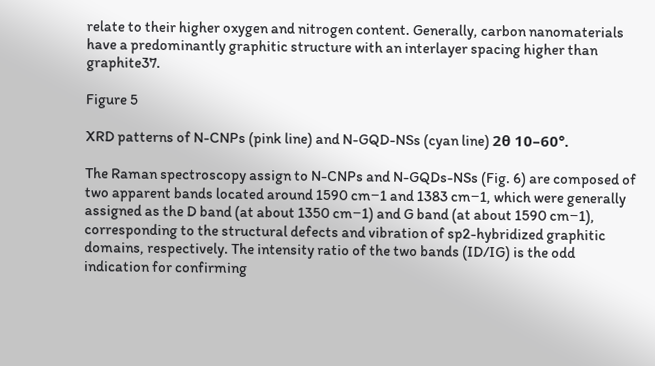relate to their higher oxygen and nitrogen content. Generally, carbon nanomaterials have a predominantly graphitic structure with an interlayer spacing higher than graphite37.

Figure 5

XRD patterns of N-CNPs (pink line) and N-GQD-NSs (cyan line) 2θ 10–60°.

The Raman spectroscopy assign to N-CNPs and N-GQDs-NSs (Fig. 6) are composed of two apparent bands located around 1590 cm−1 and 1383 cm−1, which were generally assigned as the D band (at about 1350 cm−1) and G band (at about 1590 cm−1), corresponding to the structural defects and vibration of sp2-hybridized graphitic domains, respectively. The intensity ratio of the two bands (ID/IG) is the odd indication for confirming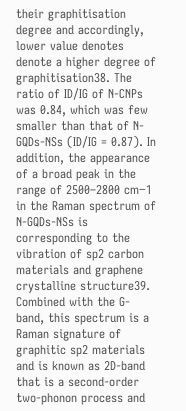their graphitisation degree and accordingly, lower value denotes denote a higher degree of graphitisation38. The ratio of ID/IG of N-CNPs was 0.84, which was few smaller than that of N-GQDs-NSs (ID/IG = 0.87). In addition, the appearance of a broad peak in the range of 2500–2800 cm−1 in the Raman spectrum of N-GQDs-NSs is corresponding to the vibration of sp2 carbon materials and graphene crystalline structure39. Combined with the G-band, this spectrum is a Raman signature of graphitic sp2 materials and is known as 2D-band that is a second-order two-phonon process and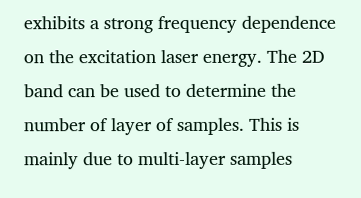exhibits a strong frequency dependence on the excitation laser energy. The 2D band can be used to determine the number of layer of samples. This is mainly due to multi-layer samples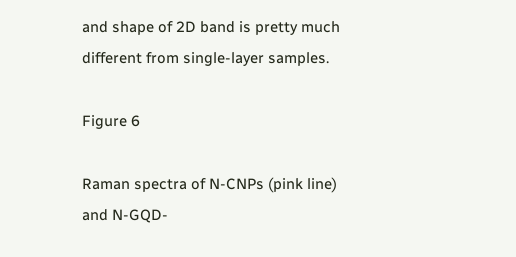and shape of 2D band is pretty much different from single-layer samples.

Figure 6

Raman spectra of N-CNPs (pink line) and N-GQD-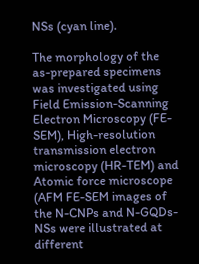NSs (cyan line).

The morphology of the as-prepared specimens was investigated using Field Emission-Scanning Electron Microscopy (FE-SEM), High-resolution transmission electron microscopy (HR-TEM) and Atomic force microscope (AFM FE-SEM images of the N-CNPs and N-GQDs-NSs were illustrated at different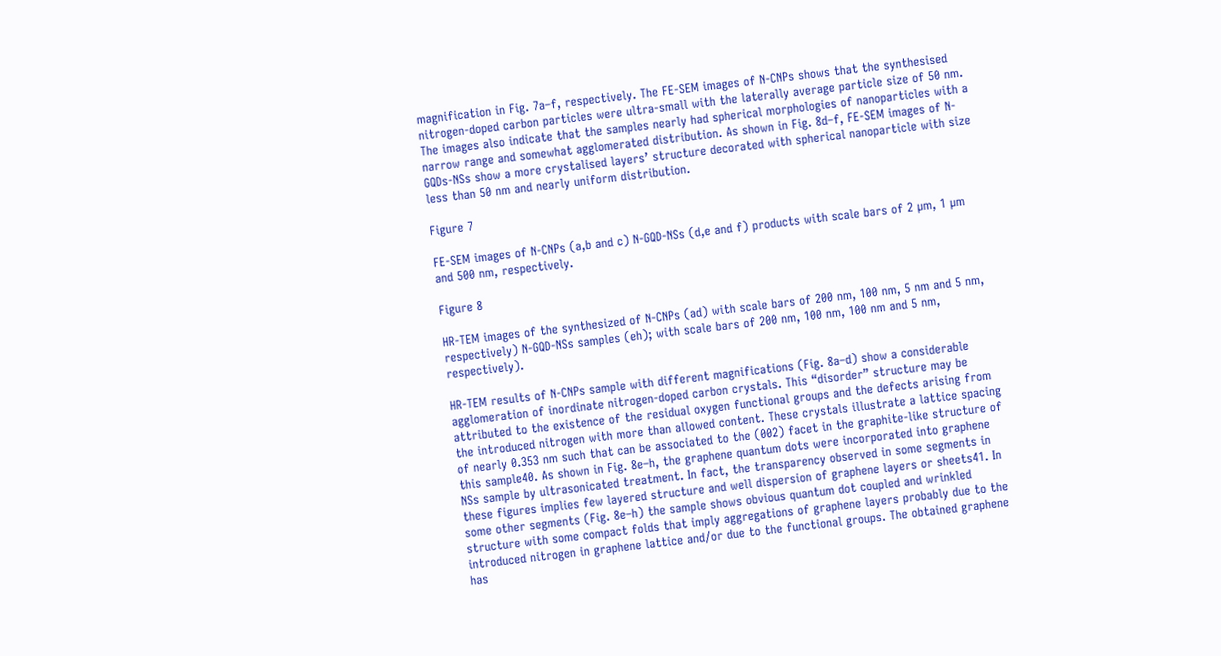magnification in Fig. 7a–f, respectively. The FE-SEM images of N-CNPs shows that the synthesised nitrogen-doped carbon particles were ultra-small with the laterally average particle size of 50 nm. The images also indicate that the samples nearly had spherical morphologies of nanoparticles with a narrow range and somewhat agglomerated distribution. As shown in Fig. 8d–f, FE-SEM images of N-GQDs-NSs show a more crystalised layers’ structure decorated with spherical nanoparticle with size less than 50 nm and nearly uniform distribution.

Figure 7

FE-SEM images of N-CNPs (a,b and c) N-GQD-NSs (d,e and f) products with scale bars of 2 µm, 1 µm and 500 nm, respectively.

Figure 8

HR-TEM images of the synthesized of N-CNPs (ad) with scale bars of 200 nm, 100 nm, 5 nm and 5 nm, respectively) N-GQD-NSs samples (eh); with scale bars of 200 nm, 100 nm, 100 nm and 5 nm, respectively).

HR-TEM results of N-CNPs sample with different magnifications (Fig. 8a–d) show a considerable agglomeration of inordinate nitrogen-doped carbon crystals. This “disorder” structure may be attributed to the existence of the residual oxygen functional groups and the defects arising from the introduced nitrogen with more than allowed content. These crystals illustrate a lattice spacing of nearly 0.353 nm such that can be associated to the (002) facet in the graphite-like structure of this sample40. As shown in Fig. 8e–h, the graphene quantum dots were incorporated into graphene NSs sample by ultrasonicated treatment. In fact, the transparency observed in some segments in these figures implies few layered structure and well dispersion of graphene layers or sheets41. In some other segments (Fig. 8e–h) the sample shows obvious quantum dot coupled and wrinkled structure with some compact folds that imply aggregations of graphene layers probably due to the introduced nitrogen in graphene lattice and/or due to the functional groups. The obtained graphene has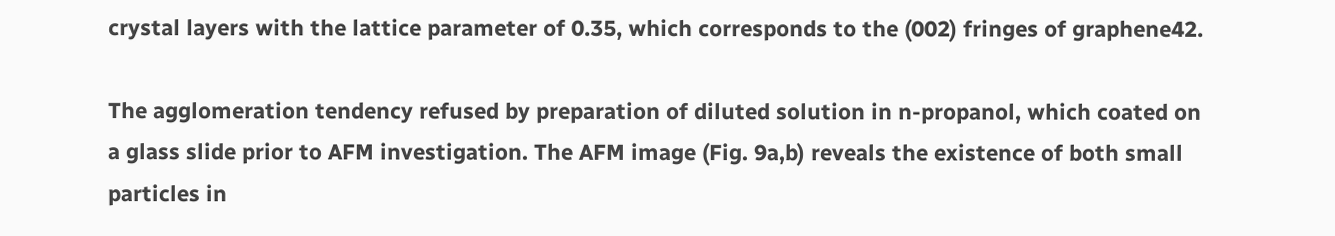crystal layers with the lattice parameter of 0.35, which corresponds to the (002) fringes of graphene42.

The agglomeration tendency refused by preparation of diluted solution in n-propanol, which coated on a glass slide prior to AFM investigation. The AFM image (Fig. 9a,b) reveals the existence of both small particles in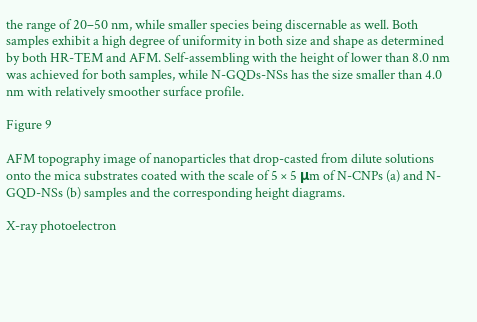the range of 20–50 nm, while smaller species being discernable as well. Both samples exhibit a high degree of uniformity in both size and shape as determined by both HR-TEM and AFM. Self-assembling with the height of lower than 8.0 nm was achieved for both samples, while N-GQDs-NSs has the size smaller than 4.0 nm with relatively smoother surface profile.

Figure 9

AFM topography image of nanoparticles that drop-casted from dilute solutions onto the mica substrates coated with the scale of 5 × 5 μm of N-CNPs (a) and N-GQD-NSs (b) samples and the corresponding height diagrams.

X-ray photoelectron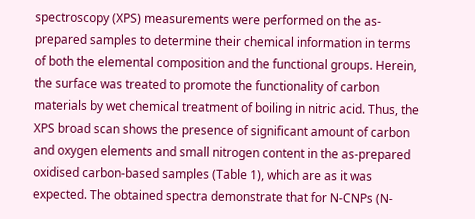spectroscopy (XPS) measurements were performed on the as-prepared samples to determine their chemical information in terms of both the elemental composition and the functional groups. Herein, the surface was treated to promote the functionality of carbon materials by wet chemical treatment of boiling in nitric acid. Thus, the XPS broad scan shows the presence of significant amount of carbon and oxygen elements and small nitrogen content in the as-prepared oxidised carbon-based samples (Table 1), which are as it was expected. The obtained spectra demonstrate that for N-CNPs (N-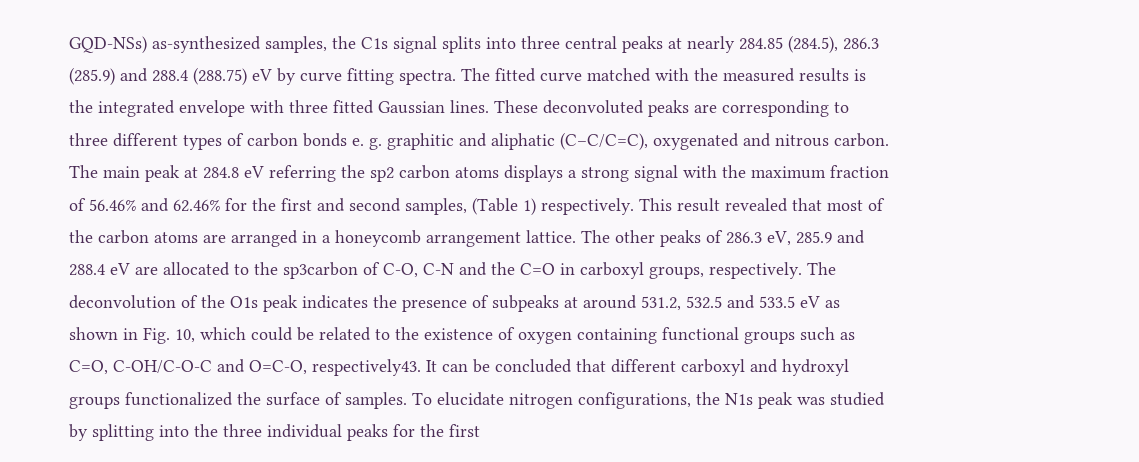GQD-NSs) as-synthesized samples, the C1s signal splits into three central peaks at nearly 284.85 (284.5), 286.3 (285.9) and 288.4 (288.75) eV by curve fitting spectra. The fitted curve matched with the measured results is the integrated envelope with three fitted Gaussian lines. These deconvoluted peaks are corresponding to three different types of carbon bonds e. g. graphitic and aliphatic (C–C/C=C), oxygenated and nitrous carbon. The main peak at 284.8 eV referring the sp2 carbon atoms displays a strong signal with the maximum fraction of 56.46% and 62.46% for the first and second samples, (Table 1) respectively. This result revealed that most of the carbon atoms are arranged in a honeycomb arrangement lattice. The other peaks of 286.3 eV, 285.9 and 288.4 eV are allocated to the sp3carbon of C-O, C-N and the C=O in carboxyl groups, respectively. The deconvolution of the O1s peak indicates the presence of subpeaks at around 531.2, 532.5 and 533.5 eV as shown in Fig. 10, which could be related to the existence of oxygen containing functional groups such as C=O, C-OH/C-O-C and O=C-O, respectively43. It can be concluded that different carboxyl and hydroxyl groups functionalized the surface of samples. To elucidate nitrogen configurations, the N1s peak was studied by splitting into the three individual peaks for the first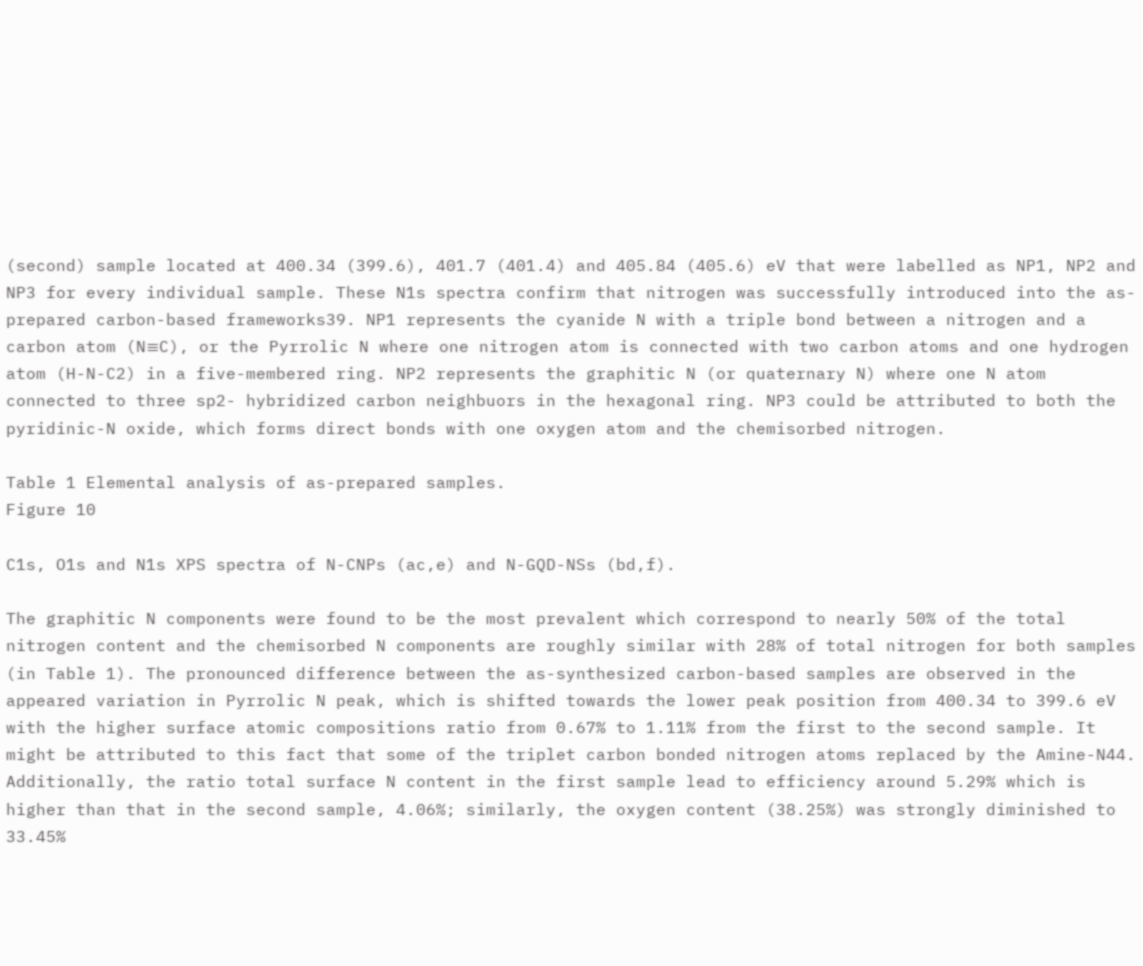(second) sample located at 400.34 (399.6), 401.7 (401.4) and 405.84 (405.6) eV that were labelled as NP1, NP2 and NP3 for every individual sample. These N1s spectra confirm that nitrogen was successfully introduced into the as-prepared carbon-based frameworks39. NP1 represents the cyanide N with a triple bond between a nitrogen and a carbon atom (N≡C), or the Pyrrolic N where one nitrogen atom is connected with two carbon atoms and one hydrogen atom (H-N-C2) in a five-membered ring. NP2 represents the graphitic N (or quaternary N) where one N atom connected to three sp2- hybridized carbon neighbuors in the hexagonal ring. NP3 could be attributed to both the pyridinic-N oxide, which forms direct bonds with one oxygen atom and the chemisorbed nitrogen.

Table 1 Elemental analysis of as-prepared samples.
Figure 10

C1s, O1s and N1s XPS spectra of N-CNPs (ac,e) and N-GQD-NSs (bd,f).

The graphitic N components were found to be the most prevalent which correspond to nearly 50% of the total nitrogen content and the chemisorbed N components are roughly similar with 28% of total nitrogen for both samples (in Table 1). The pronounced difference between the as-synthesized carbon-based samples are observed in the appeared variation in Pyrrolic N peak, which is shifted towards the lower peak position from 400.34 to 399.6 eV with the higher surface atomic compositions ratio from 0.67% to 1.11% from the first to the second sample. It might be attributed to this fact that some of the triplet carbon bonded nitrogen atoms replaced by the Amine-N44. Additionally, the ratio total surface N content in the first sample lead to efficiency around 5.29% which is higher than that in the second sample, 4.06%; similarly, the oxygen content (38.25%) was strongly diminished to 33.45%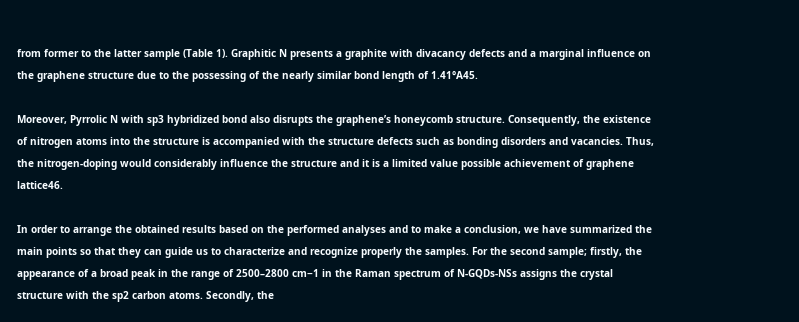from former to the latter sample (Table 1). Graphitic N presents a graphite with divacancy defects and a marginal influence on the graphene structure due to the possessing of the nearly similar bond length of 1.41°A45.

Moreover, Pyrrolic N with sp3 hybridized bond also disrupts the graphene’s honeycomb structure. Consequently, the existence of nitrogen atoms into the structure is accompanied with the structure defects such as bonding disorders and vacancies. Thus, the nitrogen-doping would considerably influence the structure and it is a limited value possible achievement of graphene lattice46.

In order to arrange the obtained results based on the performed analyses and to make a conclusion, we have summarized the main points so that they can guide us to characterize and recognize properly the samples. For the second sample; firstly, the appearance of a broad peak in the range of 2500–2800 cm−1 in the Raman spectrum of N-GQDs-NSs assigns the crystal structure with the sp2 carbon atoms. Secondly, the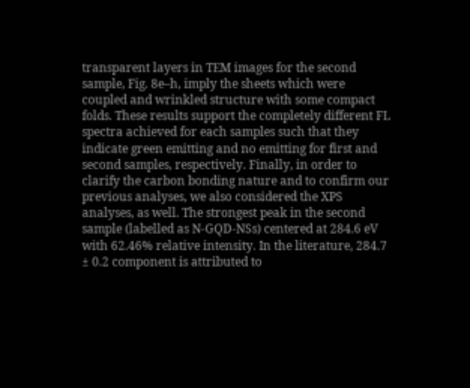transparent layers in TEM images for the second sample, Fig. 8e–h, imply the sheets which were coupled and wrinkled structure with some compact folds. These results support the completely different FL spectra achieved for each samples such that they indicate green emitting and no emitting for first and second samples, respectively. Finally, in order to clarify the carbon bonding nature and to confirm our previous analyses, we also considered the XPS analyses, as well. The strongest peak in the second sample (labelled as N-GQD-NSs) centered at 284.6 eV with 62.46% relative intensity. In the literature, 284.7 ± 0.2 component is attributed to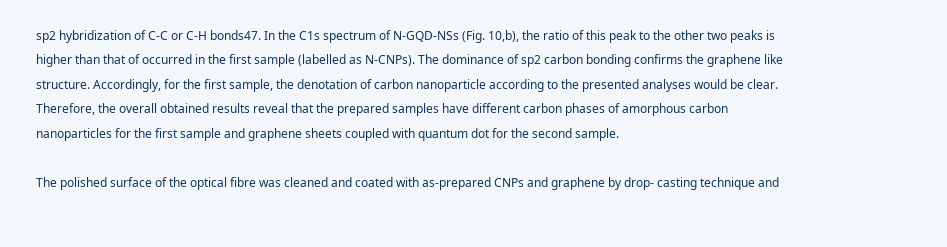sp2 hybridization of C-C or C-H bonds47. In the C1s spectrum of N-GQD-NSs (Fig. 10,b), the ratio of this peak to the other two peaks is higher than that of occurred in the first sample (labelled as N-CNPs). The dominance of sp2 carbon bonding confirms the graphene like structure. Accordingly, for the first sample, the denotation of carbon nanoparticle according to the presented analyses would be clear. Therefore, the overall obtained results reveal that the prepared samples have different carbon phases of amorphous carbon nanoparticles for the first sample and graphene sheets coupled with quantum dot for the second sample.

The polished surface of the optical fibre was cleaned and coated with as-prepared CNPs and graphene by drop- casting technique and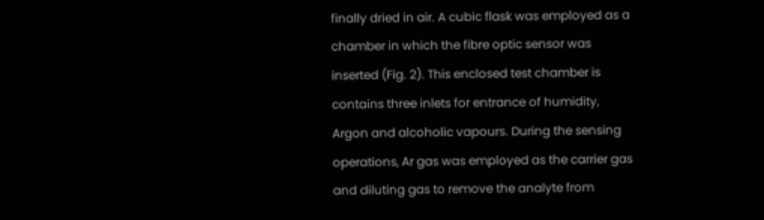finally dried in air. A cubic flask was employed as a chamber in which the fibre optic sensor was inserted (Fig. 2). This enclosed test chamber is contains three inlets for entrance of humidity, Argon and alcoholic vapours. During the sensing operations, Ar gas was employed as the carrier gas and diluting gas to remove the analyte from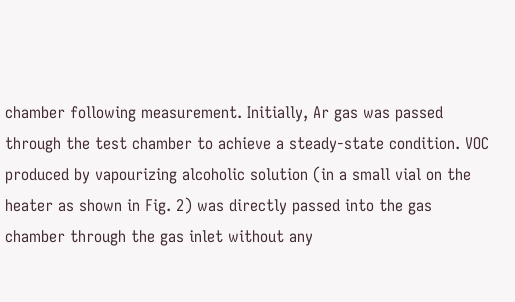chamber following measurement. Initially, Ar gas was passed through the test chamber to achieve a steady-state condition. VOC produced by vapourizing alcoholic solution (in a small vial on the heater as shown in Fig. 2) was directly passed into the gas chamber through the gas inlet without any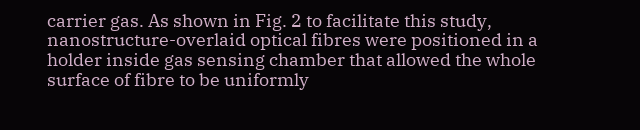carrier gas. As shown in Fig. 2 to facilitate this study, nanostructure-overlaid optical fibres were positioned in a holder inside gas sensing chamber that allowed the whole surface of fibre to be uniformly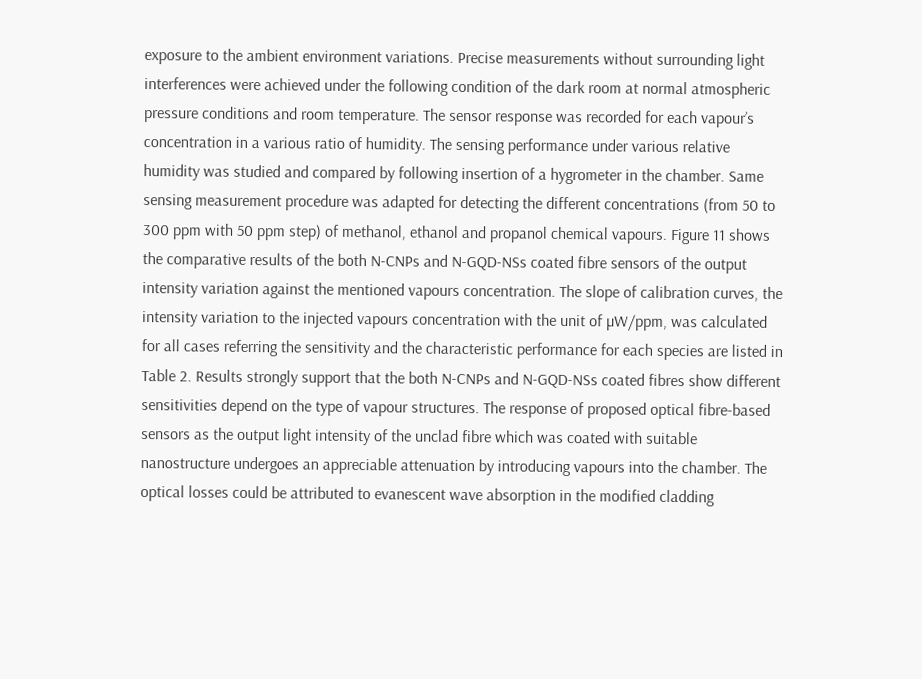exposure to the ambient environment variations. Precise measurements without surrounding light interferences were achieved under the following condition of the dark room at normal atmospheric pressure conditions and room temperature. The sensor response was recorded for each vapour’s concentration in a various ratio of humidity. The sensing performance under various relative humidity was studied and compared by following insertion of a hygrometer in the chamber. Same sensing measurement procedure was adapted for detecting the different concentrations (from 50 to 300 ppm with 50 ppm step) of methanol, ethanol and propanol chemical vapours. Figure 11 shows the comparative results of the both N-CNPs and N-GQD-NSs coated fibre sensors of the output intensity variation against the mentioned vapours concentration. The slope of calibration curves, the intensity variation to the injected vapours concentration with the unit of µW/ppm, was calculated for all cases referring the sensitivity and the characteristic performance for each species are listed in Table 2. Results strongly support that the both N-CNPs and N-GQD-NSs coated fibres show different sensitivities depend on the type of vapour structures. The response of proposed optical fibre-based sensors as the output light intensity of the unclad fibre which was coated with suitable nanostructure undergoes an appreciable attenuation by introducing vapours into the chamber. The optical losses could be attributed to evanescent wave absorption in the modified cladding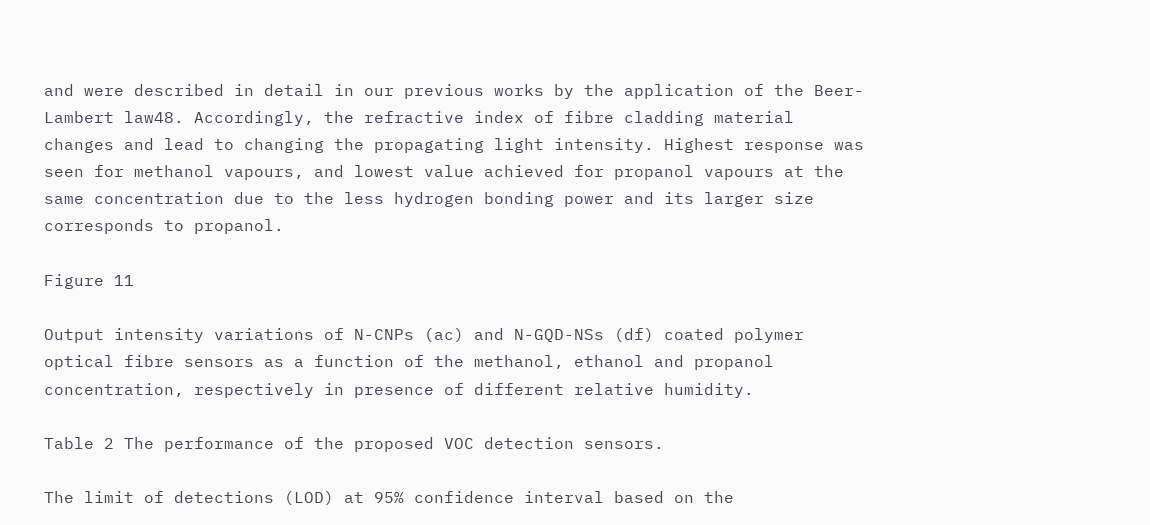and were described in detail in our previous works by the application of the Beer-Lambert law48. Accordingly, the refractive index of fibre cladding material changes and lead to changing the propagating light intensity. Highest response was seen for methanol vapours, and lowest value achieved for propanol vapours at the same concentration due to the less hydrogen bonding power and its larger size corresponds to propanol.

Figure 11

Output intensity variations of N-CNPs (ac) and N-GQD-NSs (df) coated polymer optical fibre sensors as a function of the methanol, ethanol and propanol concentration, respectively in presence of different relative humidity.

Table 2 The performance of the proposed VOC detection sensors.

The limit of detections (LOD) at 95% confidence interval based on the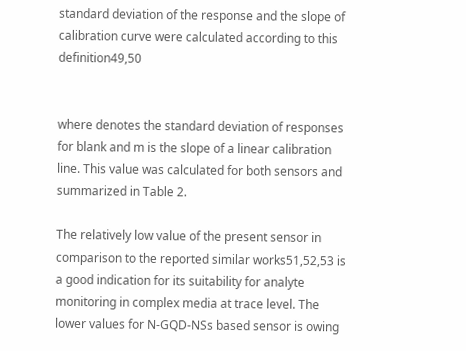standard deviation of the response and the slope of calibration curve were calculated according to this definition49,50


where denotes the standard deviation of responses for blank and m is the slope of a linear calibration line. This value was calculated for both sensors and summarized in Table 2.

The relatively low value of the present sensor in comparison to the reported similar works51,52,53 is a good indication for its suitability for analyte monitoring in complex media at trace level. The lower values for N-GQD-NSs based sensor is owing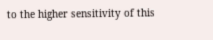to the higher sensitivity of this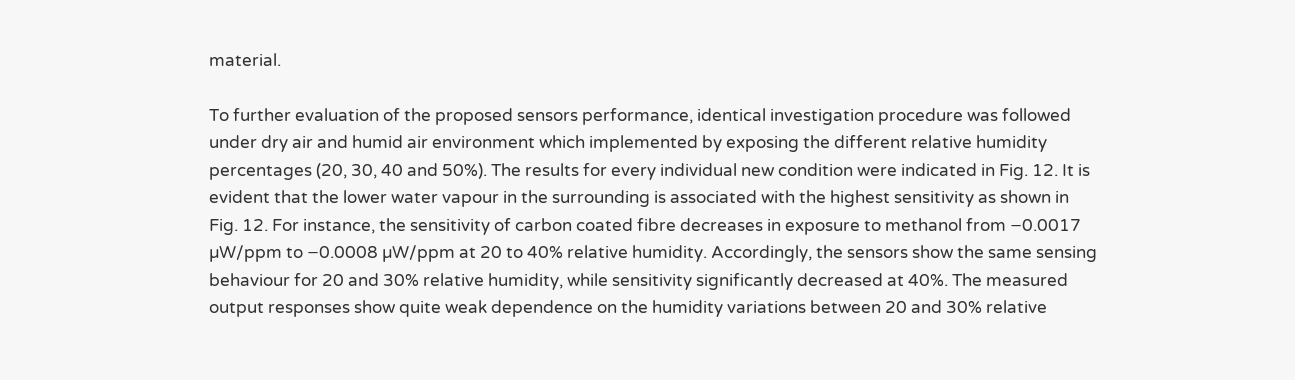material.

To further evaluation of the proposed sensors performance, identical investigation procedure was followed under dry air and humid air environment which implemented by exposing the different relative humidity percentages (20, 30, 40 and 50%). The results for every individual new condition were indicated in Fig. 12. It is evident that the lower water vapour in the surrounding is associated with the highest sensitivity as shown in Fig. 12. For instance, the sensitivity of carbon coated fibre decreases in exposure to methanol from −0.0017 µW/ppm to −0.0008 µW/ppm at 20 to 40% relative humidity. Accordingly, the sensors show the same sensing behaviour for 20 and 30% relative humidity, while sensitivity significantly decreased at 40%. The measured output responses show quite weak dependence on the humidity variations between 20 and 30% relative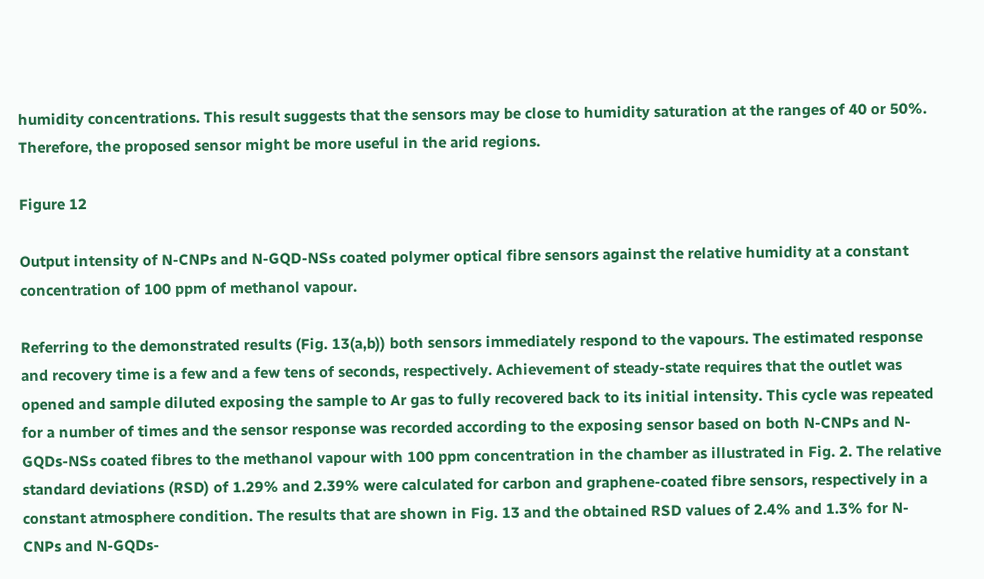humidity concentrations. This result suggests that the sensors may be close to humidity saturation at the ranges of 40 or 50%. Therefore, the proposed sensor might be more useful in the arid regions.

Figure 12

Output intensity of N-CNPs and N-GQD-NSs coated polymer optical fibre sensors against the relative humidity at a constant concentration of 100 ppm of methanol vapour.

Referring to the demonstrated results (Fig. 13(a,b)) both sensors immediately respond to the vapours. The estimated response and recovery time is a few and a few tens of seconds, respectively. Achievement of steady-state requires that the outlet was opened and sample diluted exposing the sample to Ar gas to fully recovered back to its initial intensity. This cycle was repeated for a number of times and the sensor response was recorded according to the exposing sensor based on both N-CNPs and N-GQDs-NSs coated fibres to the methanol vapour with 100 ppm concentration in the chamber as illustrated in Fig. 2. The relative standard deviations (RSD) of 1.29% and 2.39% were calculated for carbon and graphene-coated fibre sensors, respectively in a constant atmosphere condition. The results that are shown in Fig. 13 and the obtained RSD values of 2.4% and 1.3% for N-CNPs and N-GQDs-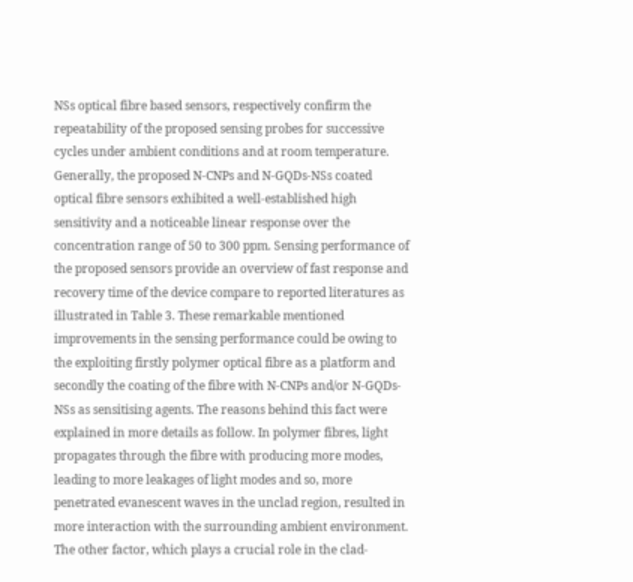NSs optical fibre based sensors, respectively confirm the repeatability of the proposed sensing probes for successive cycles under ambient conditions and at room temperature. Generally, the proposed N-CNPs and N-GQDs-NSs coated optical fibre sensors exhibited a well-established high sensitivity and a noticeable linear response over the concentration range of 50 to 300 ppm. Sensing performance of the proposed sensors provide an overview of fast response and recovery time of the device compare to reported literatures as illustrated in Table 3. These remarkable mentioned improvements in the sensing performance could be owing to the exploiting firstly polymer optical fibre as a platform and secondly the coating of the fibre with N-CNPs and/or N-GQDs-NSs as sensitising agents. The reasons behind this fact were explained in more details as follow. In polymer fibres, light propagates through the fibre with producing more modes, leading to more leakages of light modes and so, more penetrated evanescent waves in the unclad region, resulted in more interaction with the surrounding ambient environment. The other factor, which plays a crucial role in the clad-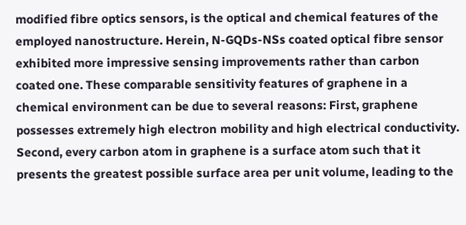modified fibre optics sensors, is the optical and chemical features of the employed nanostructure. Herein, N-GQDs-NSs coated optical fibre sensor exhibited more impressive sensing improvements rather than carbon coated one. These comparable sensitivity features of graphene in a chemical environment can be due to several reasons: First, graphene possesses extremely high electron mobility and high electrical conductivity. Second, every carbon atom in graphene is a surface atom such that it presents the greatest possible surface area per unit volume, leading to the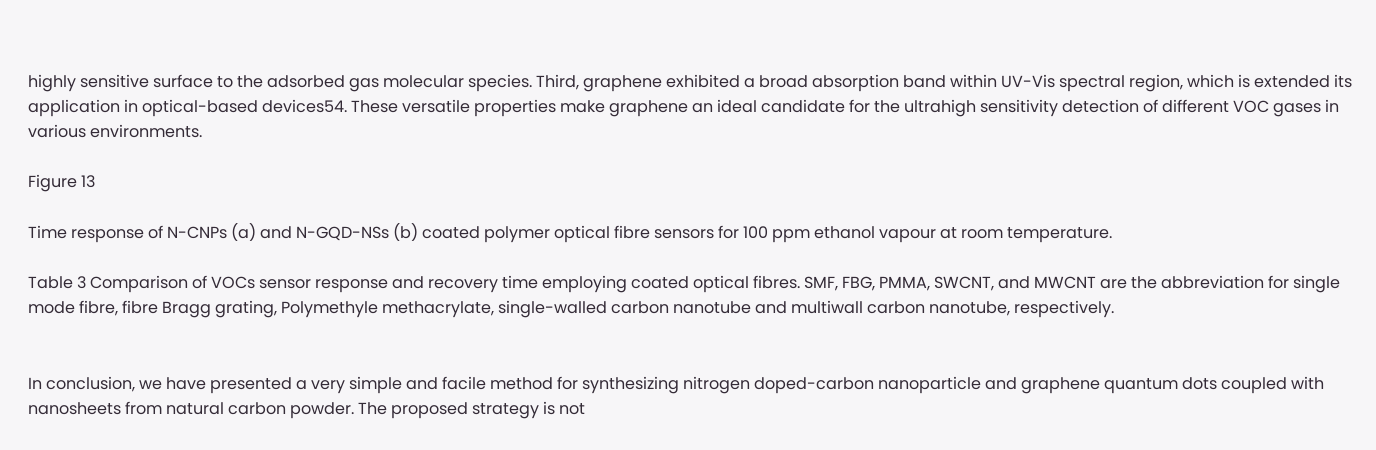highly sensitive surface to the adsorbed gas molecular species. Third, graphene exhibited a broad absorption band within UV-Vis spectral region, which is extended its application in optical-based devices54. These versatile properties make graphene an ideal candidate for the ultrahigh sensitivity detection of different VOC gases in various environments.

Figure 13

Time response of N-CNPs (a) and N-GQD-NSs (b) coated polymer optical fibre sensors for 100 ppm ethanol vapour at room temperature.

Table 3 Comparison of VOCs sensor response and recovery time employing coated optical fibres. SMF, FBG, PMMA, SWCNT, and MWCNT are the abbreviation for single mode fibre, fibre Bragg grating, Polymethyle methacrylate, single-walled carbon nanotube and multiwall carbon nanotube, respectively.


In conclusion, we have presented a very simple and facile method for synthesizing nitrogen doped-carbon nanoparticle and graphene quantum dots coupled with nanosheets from natural carbon powder. The proposed strategy is not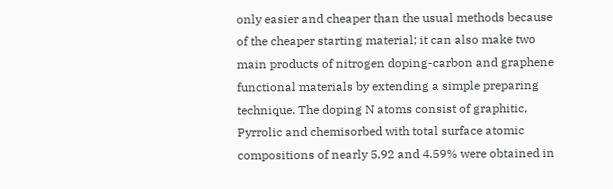only easier and cheaper than the usual methods because of the cheaper starting material; it can also make two main products of nitrogen doping-carbon and graphene functional materials by extending a simple preparing technique. The doping N atoms consist of graphitic, Pyrrolic and chemisorbed with total surface atomic compositions of nearly 5.92 and 4.59% were obtained in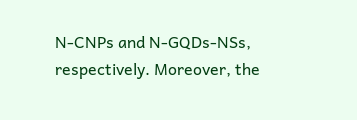N-CNPs and N-GQDs-NSs, respectively. Moreover, the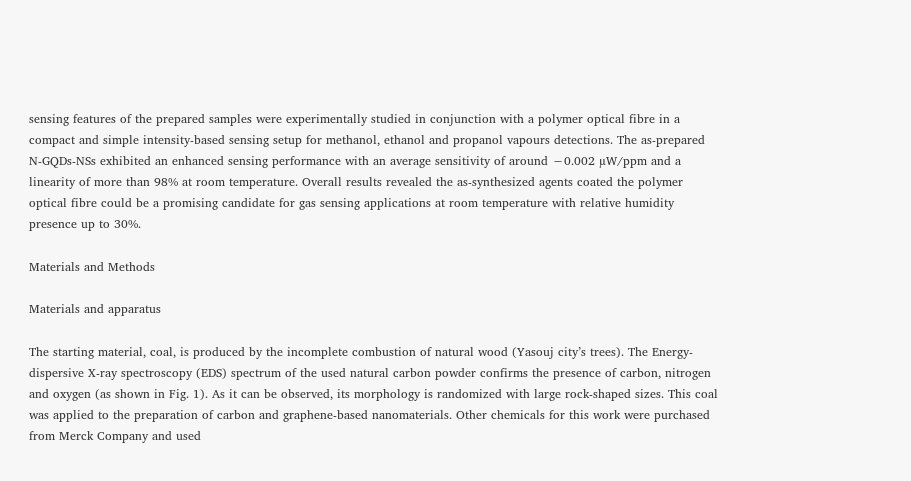sensing features of the prepared samples were experimentally studied in conjunction with a polymer optical fibre in a compact and simple intensity-based sensing setup for methanol, ethanol and propanol vapours detections. The as-prepared N-GQDs-NSs exhibited an enhanced sensing performance with an average sensitivity of around −0.002 µW/ppm and a linearity of more than 98% at room temperature. Overall results revealed the as-synthesized agents coated the polymer optical fibre could be a promising candidate for gas sensing applications at room temperature with relative humidity presence up to 30%.

Materials and Methods

Materials and apparatus

The starting material, coal, is produced by the incomplete combustion of natural wood (Yasouj city’s trees). The Energy-dispersive X-ray spectroscopy (EDS) spectrum of the used natural carbon powder confirms the presence of carbon, nitrogen and oxygen (as shown in Fig. 1). As it can be observed, its morphology is randomized with large rock-shaped sizes. This coal was applied to the preparation of carbon and graphene-based nanomaterials. Other chemicals for this work were purchased from Merck Company and used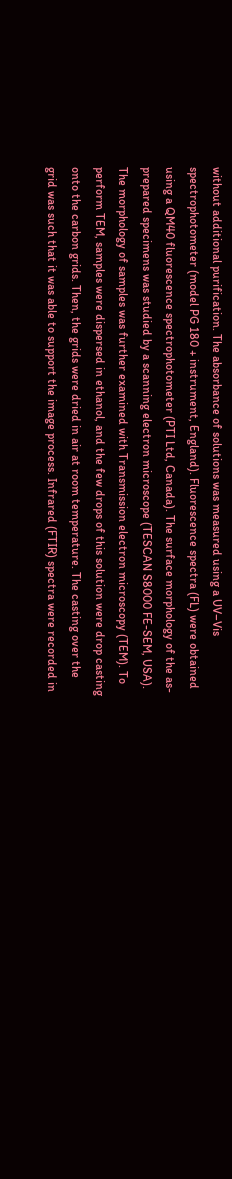without additional purification. The absorbance of solutions was measured using a UV–Vis spectrophotometer (model PG 180 + instrument, England). Fluorescence spectra (FL) were obtained using a QM40 fluorescence spectrophotometer (PTI Ltd, Canada). The surface morphology of the as-prepared specimens was studied by a scanning electron microscope (TESCAN S8000 FE-SEM, USA). The morphology of samples was further examined with Transmission electron microscopy (TEM). To perform TEM, samples were dispersed in ethanol, and the few drops of this solution were drop casting onto the carbon grids. Then, the grids were dried in air at room temperature. The casting over the grid was such that it was able to support the image process. Infrared (FTIR) spectra were recorded in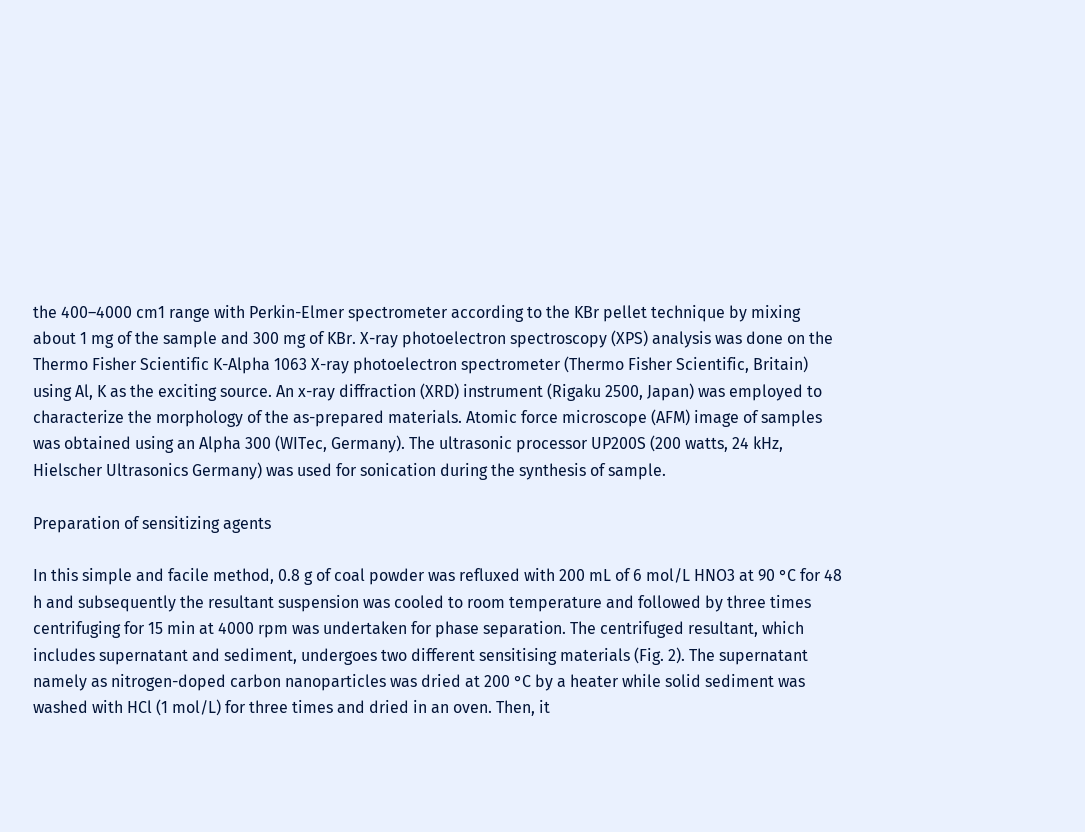the 400–4000 cm1 range with Perkin-Elmer spectrometer according to the KBr pellet technique by mixing about 1 mg of the sample and 300 mg of KBr. X-ray photoelectron spectroscopy (XPS) analysis was done on the Thermo Fisher Scientific K-Alpha 1063 X-ray photoelectron spectrometer (Thermo Fisher Scientific, Britain) using Al, K as the exciting source. An x-ray diffraction (XRD) instrument (Rigaku 2500, Japan) was employed to characterize the morphology of the as-prepared materials. Atomic force microscope (AFM) image of samples was obtained using an Alpha 300 (WITec, Germany). The ultrasonic processor UP200S (200 watts, 24 kHz, Hielscher Ultrasonics Germany) was used for sonication during the synthesis of sample.

Preparation of sensitizing agents

In this simple and facile method, 0.8 g of coal powder was refluxed with 200 mL of 6 mol/L HNO3 at 90 °C for 48 h and subsequently the resultant suspension was cooled to room temperature and followed by three times centrifuging for 15 min at 4000 rpm was undertaken for phase separation. The centrifuged resultant, which includes supernatant and sediment, undergoes two different sensitising materials (Fig. 2). The supernatant namely as nitrogen-doped carbon nanoparticles was dried at 200 °C by a heater while solid sediment was washed with HCl (1 mol/L) for three times and dried in an oven. Then, it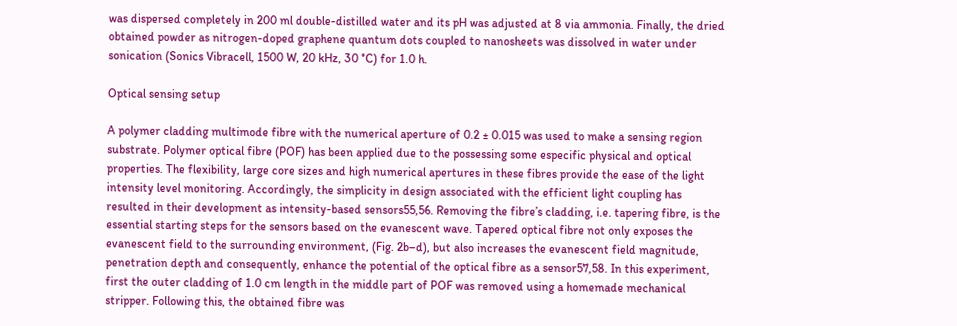was dispersed completely in 200 ml double-distilled water and its pH was adjusted at 8 via ammonia. Finally, the dried obtained powder as nitrogen-doped graphene quantum dots coupled to nanosheets was dissolved in water under sonication (Sonics Vibracell, 1500 W, 20 kHz, 30 °C) for 1.0 h.

Optical sensing setup

A polymer cladding multimode fibre with the numerical aperture of 0.2 ± 0.015 was used to make a sensing region substrate. Polymer optical fibre (POF) has been applied due to the possessing some especific physical and optical properties. The flexibility, large core sizes and high numerical apertures in these fibres provide the ease of the light intensity level monitoring. Accordingly, the simplicity in design associated with the efficient light coupling has resulted in their development as intensity-based sensors55,56. Removing the fibre’s cladding, i.e. tapering fibre, is the essential starting steps for the sensors based on the evanescent wave. Tapered optical fibre not only exposes the evanescent field to the surrounding environment, (Fig. 2b–d), but also increases the evanescent field magnitude, penetration depth and consequently, enhance the potential of the optical fibre as a sensor57,58. In this experiment, first the outer cladding of 1.0 cm length in the middle part of POF was removed using a homemade mechanical stripper. Following this, the obtained fibre was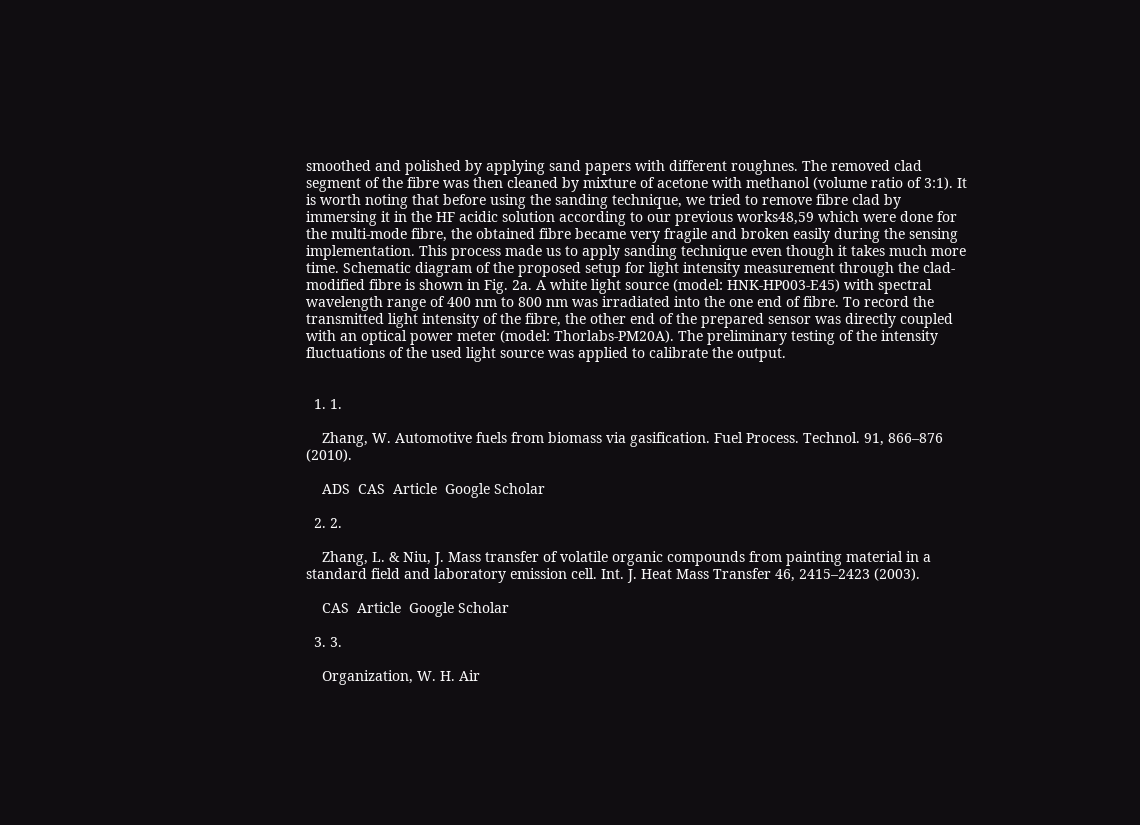smoothed and polished by applying sand papers with different roughnes. The removed clad segment of the fibre was then cleaned by mixture of acetone with methanol (volume ratio of 3:1). It is worth noting that before using the sanding technique, we tried to remove fibre clad by immersing it in the HF acidic solution according to our previous works48,59 which were done for the multi-mode fibre, the obtained fibre became very fragile and broken easily during the sensing implementation. This process made us to apply sanding technique even though it takes much more time. Schematic diagram of the proposed setup for light intensity measurement through the clad-modified fibre is shown in Fig. 2a. A white light source (model: HNK-HP003-E45) with spectral wavelength range of 400 nm to 800 nm was irradiated into the one end of fibre. To record the transmitted light intensity of the fibre, the other end of the prepared sensor was directly coupled with an optical power meter (model: Thorlabs-PM20A). The preliminary testing of the intensity fluctuations of the used light source was applied to calibrate the output.


  1. 1.

    Zhang, W. Automotive fuels from biomass via gasification. Fuel Process. Technol. 91, 866–876 (2010).

    ADS  CAS  Article  Google Scholar

  2. 2.

    Zhang, L. & Niu, J. Mass transfer of volatile organic compounds from painting material in a standard field and laboratory emission cell. Int. J. Heat Mass Transfer 46, 2415–2423 (2003).

    CAS  Article  Google Scholar

  3. 3.

    Organization, W. H. Air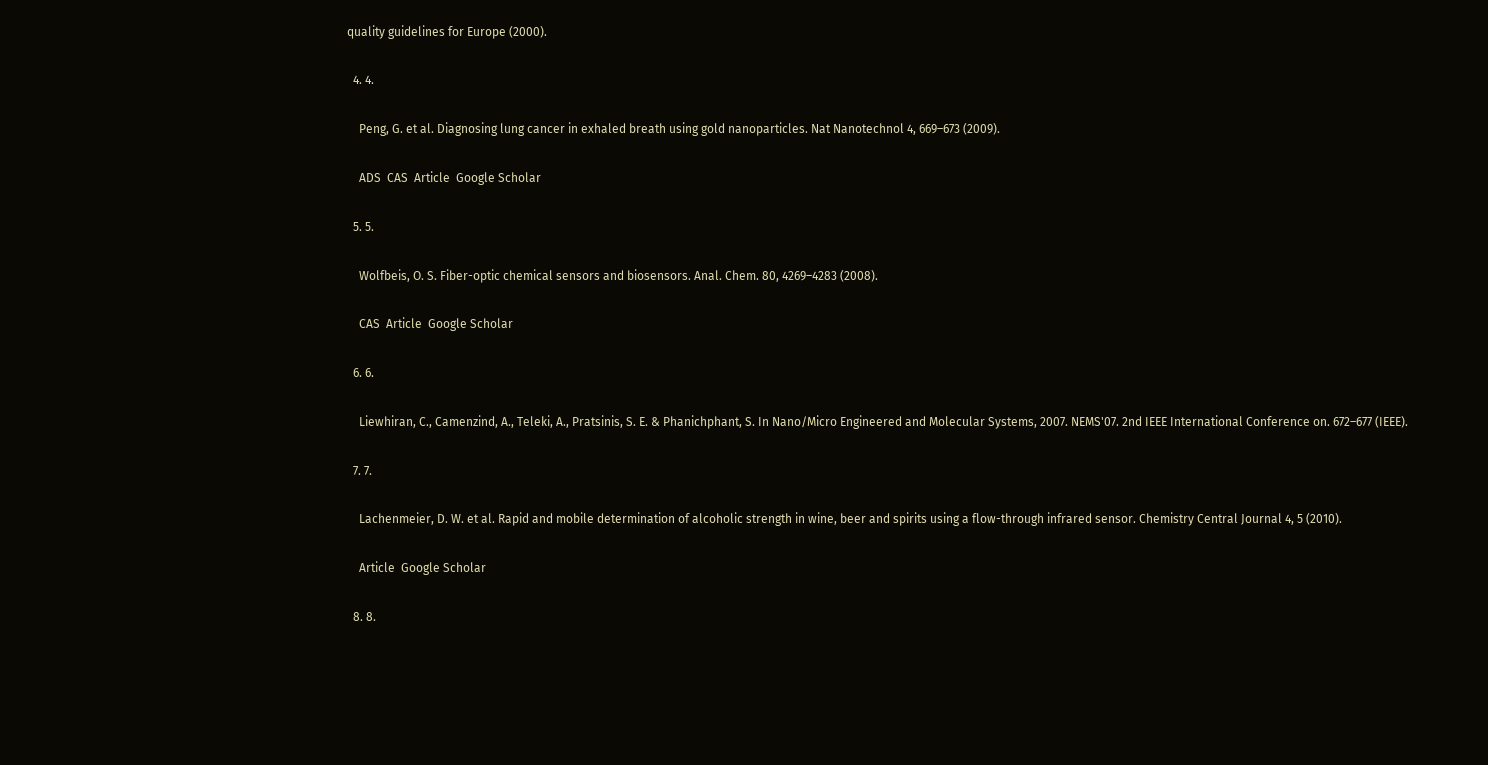quality guidelines for Europe (2000).

  4. 4.

    Peng, G. et al. Diagnosing lung cancer in exhaled breath using gold nanoparticles. Nat Nanotechnol 4, 669–673 (2009).

    ADS  CAS  Article  Google Scholar

  5. 5.

    Wolfbeis, O. S. Fiber-optic chemical sensors and biosensors. Anal. Chem. 80, 4269–4283 (2008).

    CAS  Article  Google Scholar

  6. 6.

    Liewhiran, C., Camenzind, A., Teleki, A., Pratsinis, S. E. & Phanichphant, S. In Nano/Micro Engineered and Molecular Systems, 2007. NEMS'07. 2nd IEEE International Conference on. 672–677 (IEEE).

  7. 7.

    Lachenmeier, D. W. et al. Rapid and mobile determination of alcoholic strength in wine, beer and spirits using a flow-through infrared sensor. Chemistry Central Journal 4, 5 (2010).

    Article  Google Scholar

  8. 8.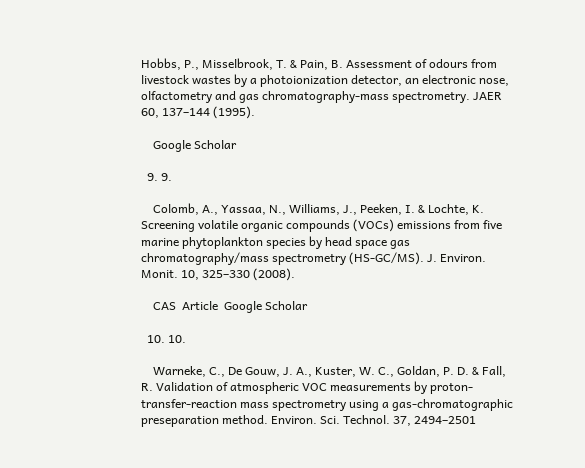Hobbs, P., Misselbrook, T. & Pain, B. Assessment of odours from livestock wastes by a photoionization detector, an electronic nose, olfactometry and gas chromatography-mass spectrometry. JAER 60, 137–144 (1995).

    Google Scholar

  9. 9.

    Colomb, A., Yassaa, N., Williams, J., Peeken, I. & Lochte, K. Screening volatile organic compounds (VOCs) emissions from five marine phytoplankton species by head space gas chromatography/mass spectrometry (HS-GC/MS). J. Environ. Monit. 10, 325–330 (2008).

    CAS  Article  Google Scholar

  10. 10.

    Warneke, C., De Gouw, J. A., Kuster, W. C., Goldan, P. D. & Fall, R. Validation of atmospheric VOC measurements by proton-transfer-reaction mass spectrometry using a gas-chromatographic preseparation method. Environ. Sci. Technol. 37, 2494–2501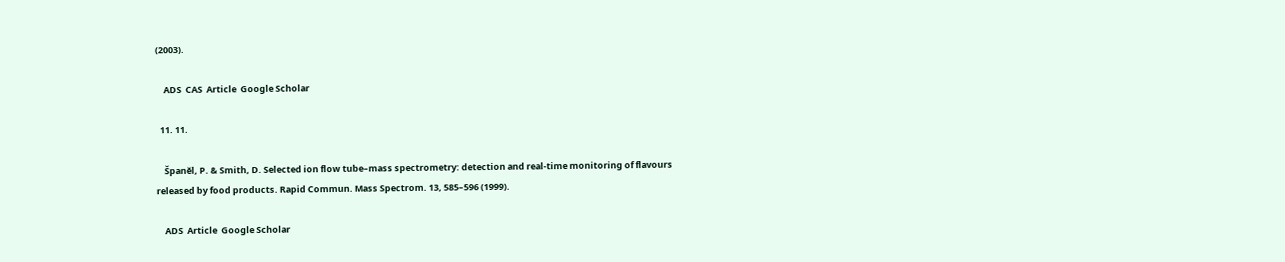(2003).

    ADS  CAS  Article  Google Scholar

  11. 11.

    Španěl, P. & Smith, D. Selected ion flow tube–mass spectrometry: detection and real‐time monitoring of flavours released by food products. Rapid Commun. Mass Spectrom. 13, 585–596 (1999).

    ADS  Article  Google Scholar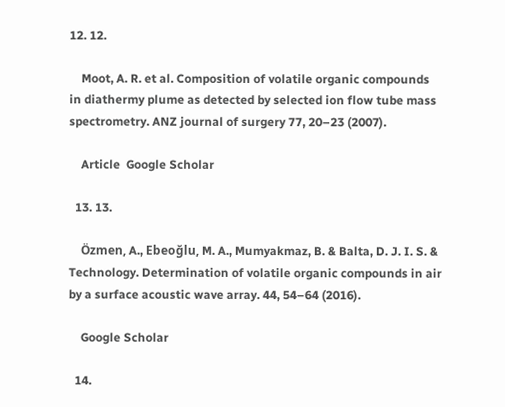12. 12.

    Moot, A. R. et al. Composition of volatile organic compounds in diathermy plume as detected by selected ion flow tube mass spectrometry. ANZ journal of surgery 77, 20–23 (2007).

    Article  Google Scholar

  13. 13.

    Özmen, A., Ebeoğlu, M. A., Mumyakmaz, B. & Balta, D. J. I. S. & Technology. Determination of volatile organic compounds in air by a surface acoustic wave array. 44, 54–64 (2016).

    Google Scholar

  14.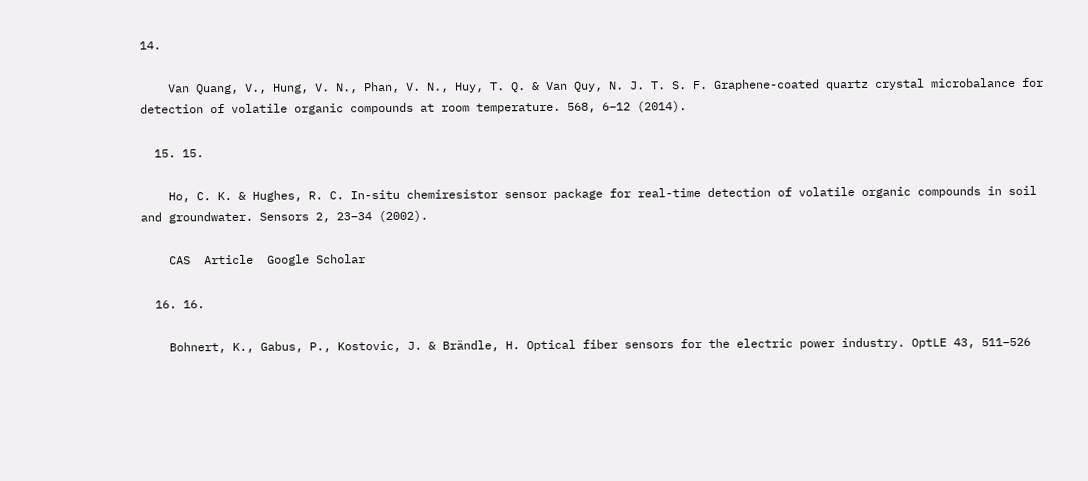14.

    Van Quang, V., Hung, V. N., Phan, V. N., Huy, T. Q. & Van Quy, N. J. T. S. F. Graphene-coated quartz crystal microbalance for detection of volatile organic compounds at room temperature. 568, 6–12 (2014).

  15. 15.

    Ho, C. K. & Hughes, R. C. In-situ chemiresistor sensor package for real-time detection of volatile organic compounds in soil and groundwater. Sensors 2, 23–34 (2002).

    CAS  Article  Google Scholar

  16. 16.

    Bohnert, K., Gabus, P., Kostovic, J. & Brändle, H. Optical fiber sensors for the electric power industry. OptLE 43, 511–526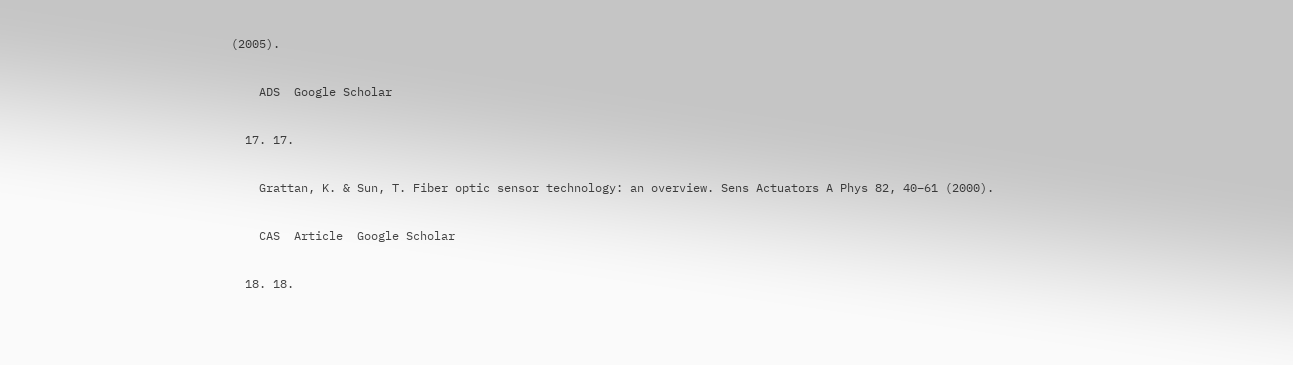(2005).

    ADS  Google Scholar

  17. 17.

    Grattan, K. & Sun, T. Fiber optic sensor technology: an overview. Sens Actuators A Phys 82, 40–61 (2000).

    CAS  Article  Google Scholar

  18. 18.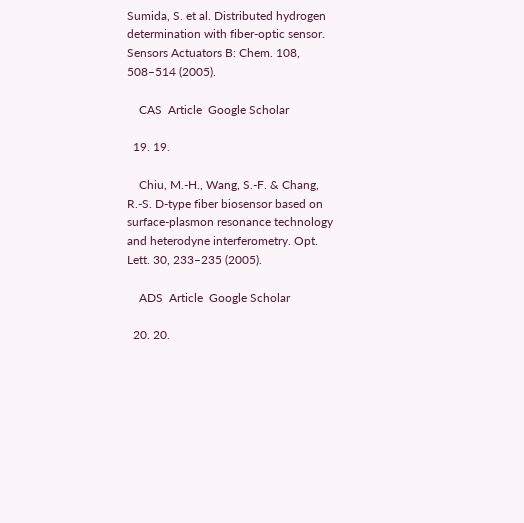Sumida, S. et al. Distributed hydrogen determination with fiber-optic sensor. Sensors Actuators B: Chem. 108, 508–514 (2005).

    CAS  Article  Google Scholar

  19. 19.

    Chiu, M.-H., Wang, S.-F. & Chang, R.-S. D-type fiber biosensor based on surface-plasmon resonance technology and heterodyne interferometry. Opt. Lett. 30, 233–235 (2005).

    ADS  Article  Google Scholar

  20. 20.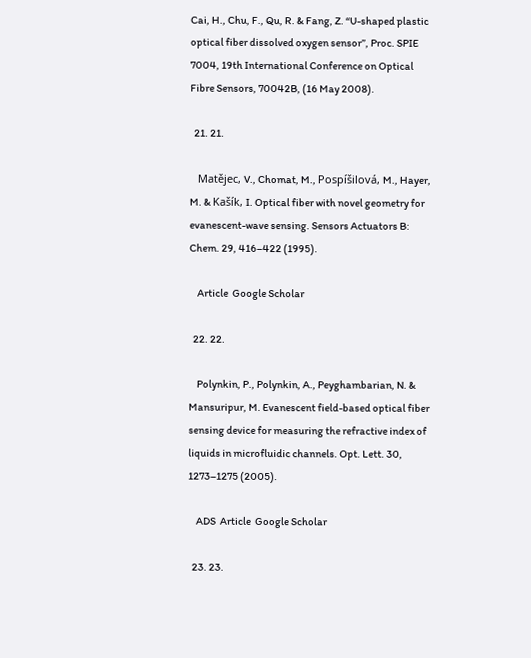Cai, H., Chu, F., Qu, R. & Fang, Z. “U-shaped plastic optical fiber dissolved oxygen sensor”, Proc. SPIE 7004, 19th International Conference on Optical Fibre Sensors, 70042B, (16 May 2008).

  21. 21.

    Matějec, V., Chomat, M., Pospíšilová, M., Hayer, M. & Kašík, I. Optical fiber with novel geometry for evanescent-wave sensing. Sensors Actuators B: Chem. 29, 416–422 (1995).

    Article  Google Scholar

  22. 22.

    Polynkin, P., Polynkin, A., Peyghambarian, N. & Mansuripur, M. Evanescent field-based optical fiber sensing device for measuring the refractive index of liquids in microfluidic channels. Opt. Lett. 30, 1273–1275 (2005).

    ADS  Article  Google Scholar

  23. 23.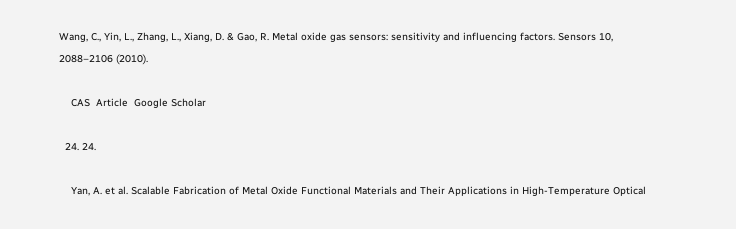Wang, C., Yin, L., Zhang, L., Xiang, D. & Gao, R. Metal oxide gas sensors: sensitivity and influencing factors. Sensors 10, 2088–2106 (2010).

    CAS  Article  Google Scholar

  24. 24.

    Yan, A. et al. Scalable Fabrication of Metal Oxide Functional Materials and Their Applications in High-Temperature Optical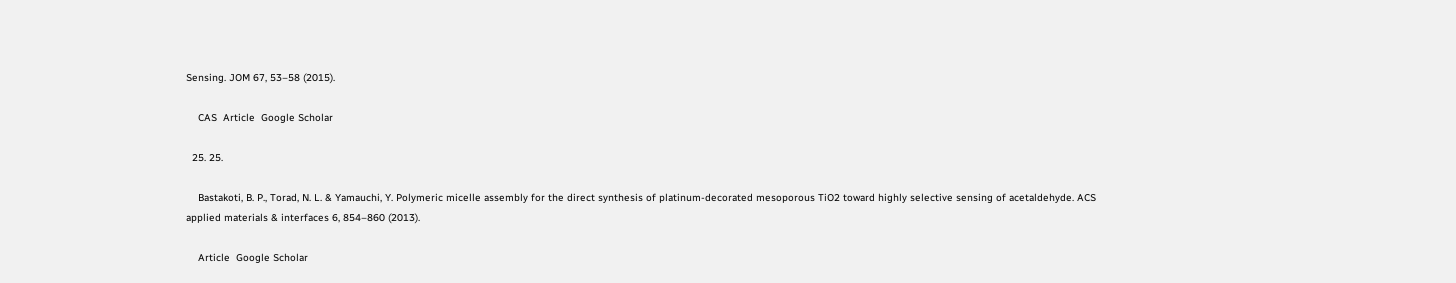Sensing. JOM 67, 53–58 (2015).

    CAS  Article  Google Scholar

  25. 25.

    Bastakoti, B. P., Torad, N. L. & Yamauchi, Y. Polymeric micelle assembly for the direct synthesis of platinum-decorated mesoporous TiO2 toward highly selective sensing of acetaldehyde. ACS applied materials & interfaces 6, 854–860 (2013).

    Article  Google Scholar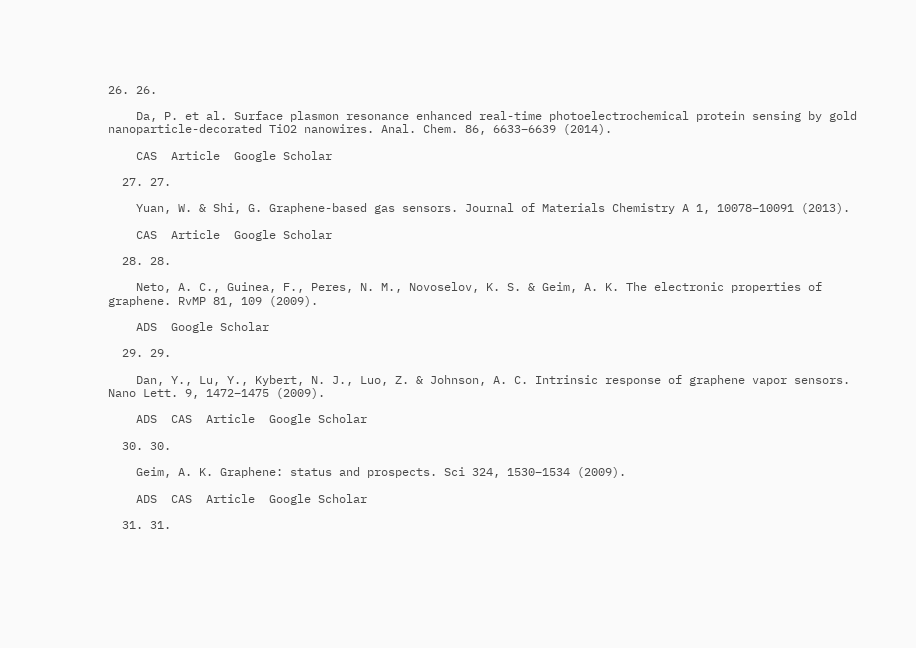26. 26.

    Da, P. et al. Surface plasmon resonance enhanced real-time photoelectrochemical protein sensing by gold nanoparticle-decorated TiO2 nanowires. Anal. Chem. 86, 6633–6639 (2014).

    CAS  Article  Google Scholar

  27. 27.

    Yuan, W. & Shi, G. Graphene-based gas sensors. Journal of Materials Chemistry A 1, 10078–10091 (2013).

    CAS  Article  Google Scholar

  28. 28.

    Neto, A. C., Guinea, F., Peres, N. M., Novoselov, K. S. & Geim, A. K. The electronic properties of graphene. RvMP 81, 109 (2009).

    ADS  Google Scholar

  29. 29.

    Dan, Y., Lu, Y., Kybert, N. J., Luo, Z. & Johnson, A. C. Intrinsic response of graphene vapor sensors. Nano Lett. 9, 1472–1475 (2009).

    ADS  CAS  Article  Google Scholar

  30. 30.

    Geim, A. K. Graphene: status and prospects. Sci 324, 1530–1534 (2009).

    ADS  CAS  Article  Google Scholar

  31. 31.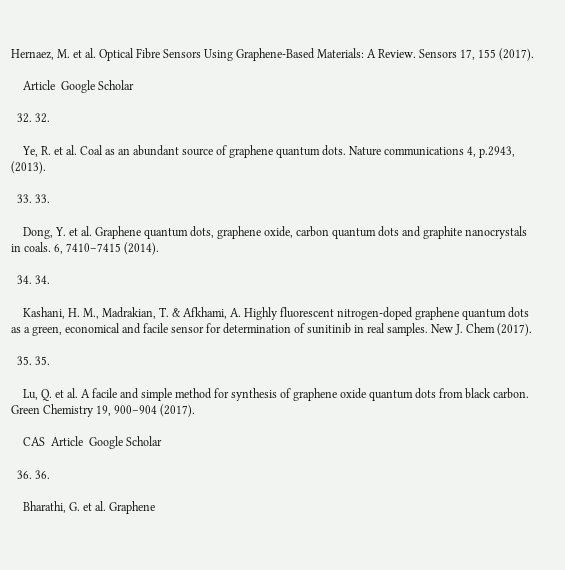Hernaez, M. et al. Optical Fibre Sensors Using Graphene-Based Materials: A Review. Sensors 17, 155 (2017).

    Article  Google Scholar

  32. 32.

    Ye, R. et al. Coal as an abundant source of graphene quantum dots. Nature communications 4, p.2943, (2013).

  33. 33.

    Dong, Y. et al. Graphene quantum dots, graphene oxide, carbon quantum dots and graphite nanocrystals in coals. 6, 7410–7415 (2014).

  34. 34.

    Kashani, H. M., Madrakian, T. & Afkhami, A. Highly fluorescent nitrogen-doped graphene quantum dots as a green, economical and facile sensor for determination of sunitinib in real samples. New J. Chem (2017).

  35. 35.

    Lu, Q. et al. A facile and simple method for synthesis of graphene oxide quantum dots from black carbon. Green Chemistry 19, 900–904 (2017).

    CAS  Article  Google Scholar

  36. 36.

    Bharathi, G. et al. Graphene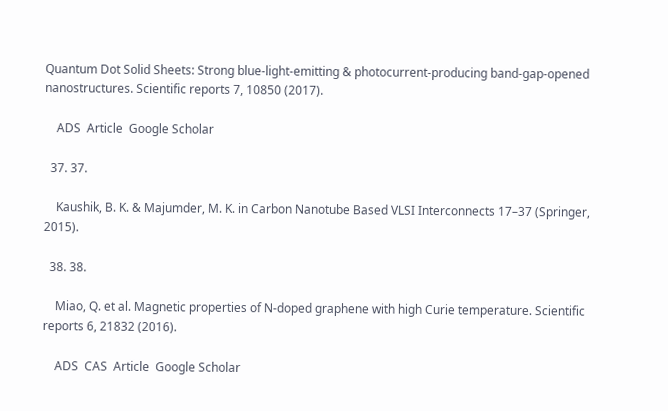Quantum Dot Solid Sheets: Strong blue-light-emitting & photocurrent-producing band-gap-opened nanostructures. Scientific reports 7, 10850 (2017).

    ADS  Article  Google Scholar

  37. 37.

    Kaushik, B. K. & Majumder, M. K. in Carbon Nanotube Based VLSI Interconnects 17–37 (Springer, 2015).

  38. 38.

    Miao, Q. et al. Magnetic properties of N-doped graphene with high Curie temperature. Scientific reports 6, 21832 (2016).

    ADS  CAS  Article  Google Scholar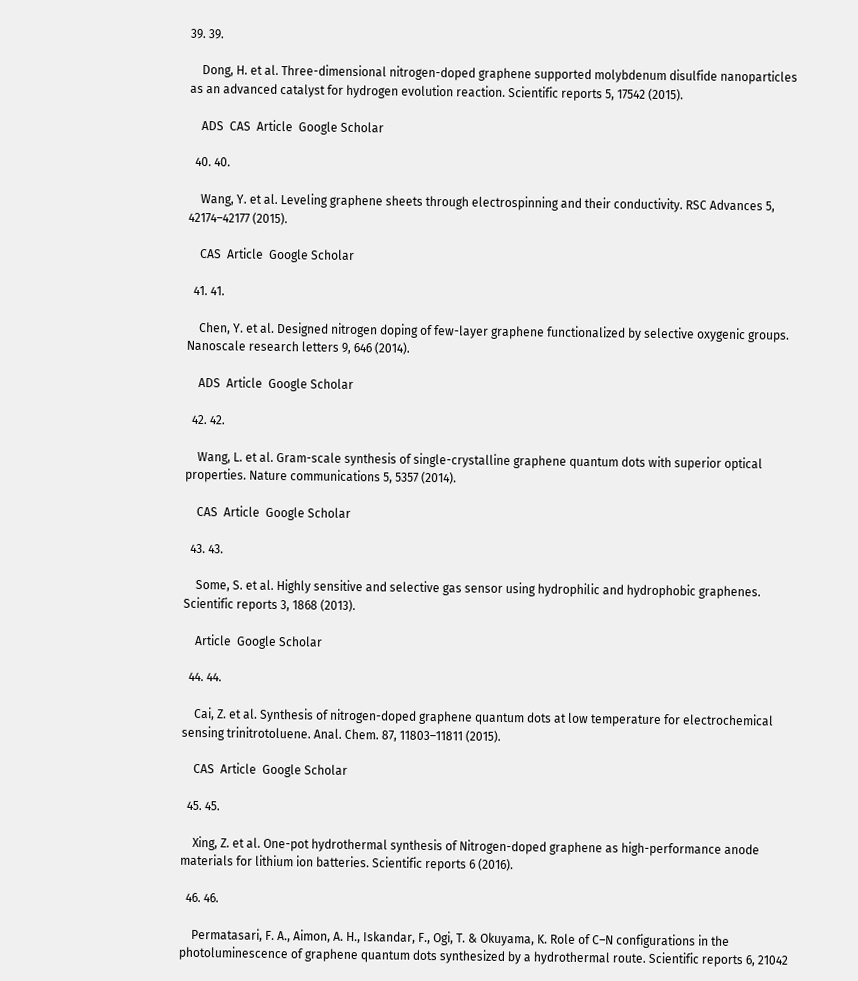39. 39.

    Dong, H. et al. Three-dimensional nitrogen-doped graphene supported molybdenum disulfide nanoparticles as an advanced catalyst for hydrogen evolution reaction. Scientific reports 5, 17542 (2015).

    ADS  CAS  Article  Google Scholar

  40. 40.

    Wang, Y. et al. Leveling graphene sheets through electrospinning and their conductivity. RSC Advances 5, 42174–42177 (2015).

    CAS  Article  Google Scholar

  41. 41.

    Chen, Y. et al. Designed nitrogen doping of few-layer graphene functionalized by selective oxygenic groups. Nanoscale research letters 9, 646 (2014).

    ADS  Article  Google Scholar

  42. 42.

    Wang, L. et al. Gram-scale synthesis of single-crystalline graphene quantum dots with superior optical properties. Nature communications 5, 5357 (2014).

    CAS  Article  Google Scholar

  43. 43.

    Some, S. et al. Highly sensitive and selective gas sensor using hydrophilic and hydrophobic graphenes. Scientific reports 3, 1868 (2013).

    Article  Google Scholar

  44. 44.

    Cai, Z. et al. Synthesis of nitrogen-doped graphene quantum dots at low temperature for electrochemical sensing trinitrotoluene. Anal. Chem. 87, 11803–11811 (2015).

    CAS  Article  Google Scholar

  45. 45.

    Xing, Z. et al. One-pot hydrothermal synthesis of Nitrogen-doped graphene as high-performance anode materials for lithium ion batteries. Scientific reports 6 (2016).

  46. 46.

    Permatasari, F. A., Aimon, A. H., Iskandar, F., Ogi, T. & Okuyama, K. Role of C–N configurations in the photoluminescence of graphene quantum dots synthesized by a hydrothermal route. Scientific reports 6, 21042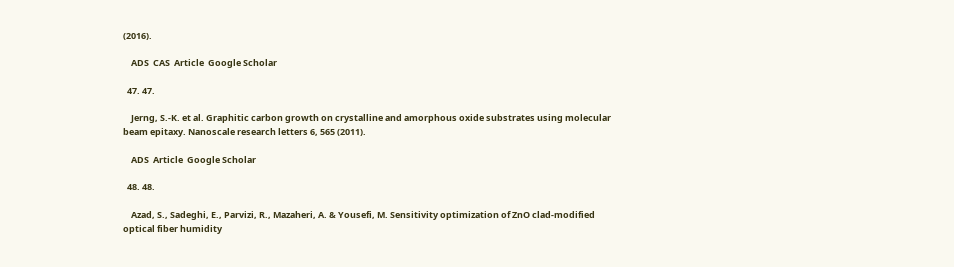(2016).

    ADS  CAS  Article  Google Scholar

  47. 47.

    Jerng, S.-K. et al. Graphitic carbon growth on crystalline and amorphous oxide substrates using molecular beam epitaxy. Nanoscale research letters 6, 565 (2011).

    ADS  Article  Google Scholar

  48. 48.

    Azad, S., Sadeghi, E., Parvizi, R., Mazaheri, A. & Yousefi, M. Sensitivity optimization of ZnO clad-modified optical fiber humidity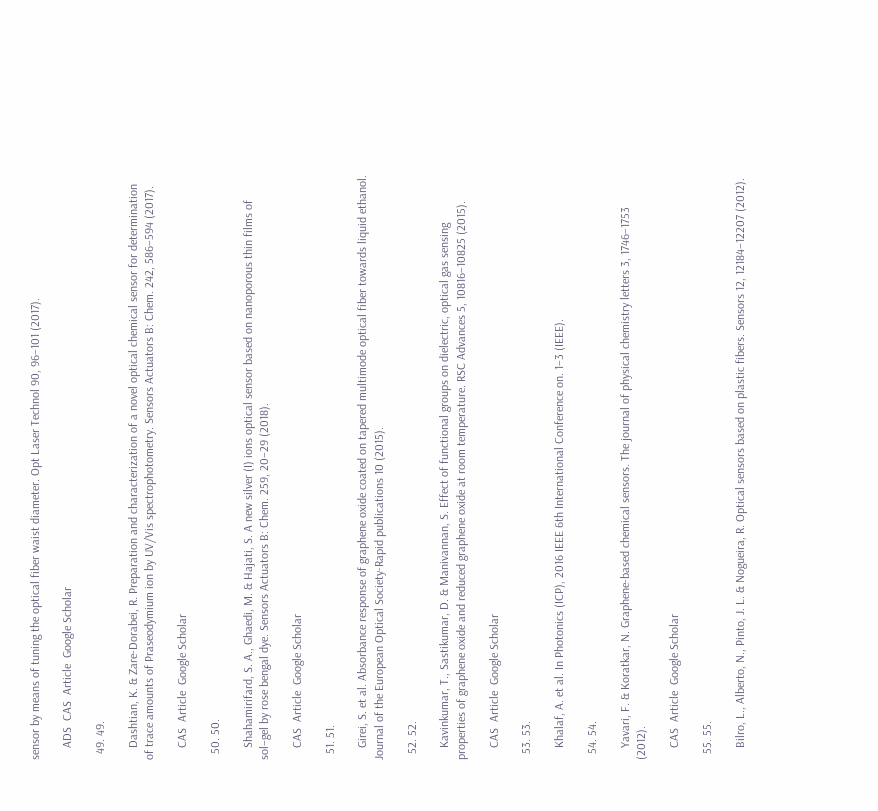sensor by means of tuning the optical fiber waist diameter. Opt Laser Technol 90, 96–101 (2017).

    ADS  CAS  Article  Google Scholar

  49. 49.

    Dashtian, K. & Zare-Dorabei, R. Preparation and characterization of a novel optical chemical sensor for determination of trace amounts of Praseodymium ion by UV/Vis spectrophotometry. Sensors Actuators B: Chem. 242, 586–594 (2017).

    CAS  Article  Google Scholar

  50. 50.

    Shahamirifard, S. A., Ghaedi, M. & Hajati, S. A new silver (I) ions optical sensor based on nanoporous thin films of sol–gel by rose bengal dye. Sensors Actuators B: Chem. 259, 20–29 (2018).

    CAS  Article  Google Scholar

  51. 51.

    Girei, S. et al. Absorbance response of graphene oxide coated on tapered multimode optical fiber towards liquid ethanol. Journal of the European Optical Society-Rapid publications 10 (2015).

  52. 52.

    Kavinkumar, T., Sastikumar, D. & Manivannan, S. Effect of functional groups on dielectric, optical gas sensing properties of graphene oxide and reduced graphene oxide at room temperature. RSC Advances 5, 10816–10825 (2015).

    CAS  Article  Google Scholar

  53. 53.

    Khalaf, A. et al. In Photonics (ICP), 2016 IEEE 6th International Conference on. 1–3 (IEEE).

  54. 54.

    Yavari, F. & Koratkar, N. Graphene-based chemical sensors. The journal of physical chemistry letters 3, 1746–1753 (2012).

    CAS  Article  Google Scholar

  55. 55.

    Bilro, L., Alberto, N., Pinto, J. L. & Nogueira, R. Optical sensors based on plastic fibers. Sensors 12, 12184–12207 (2012).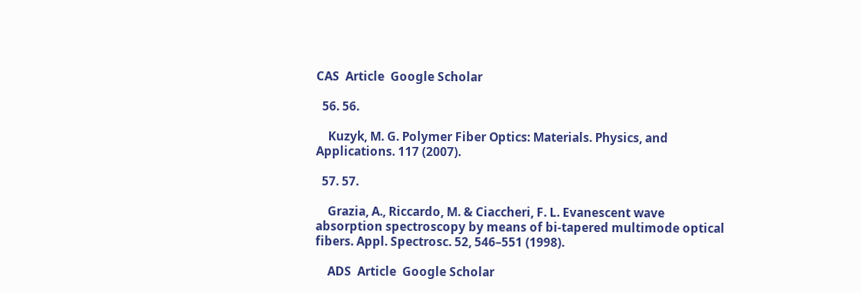CAS  Article  Google Scholar

  56. 56.

    Kuzyk, M. G. Polymer Fiber Optics: Materials. Physics, and Applications. 117 (2007).

  57. 57.

    Grazia, A., Riccardo, M. & Ciaccheri, F. L. Evanescent wave absorption spectroscopy by means of bi-tapered multimode optical fibers. Appl. Spectrosc. 52, 546–551 (1998).

    ADS  Article  Google Scholar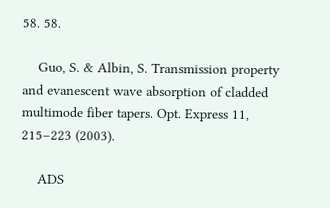58. 58.

    Guo, S. & Albin, S. Transmission property and evanescent wave absorption of cladded multimode fiber tapers. Opt. Express 11, 215–223 (2003).

    ADS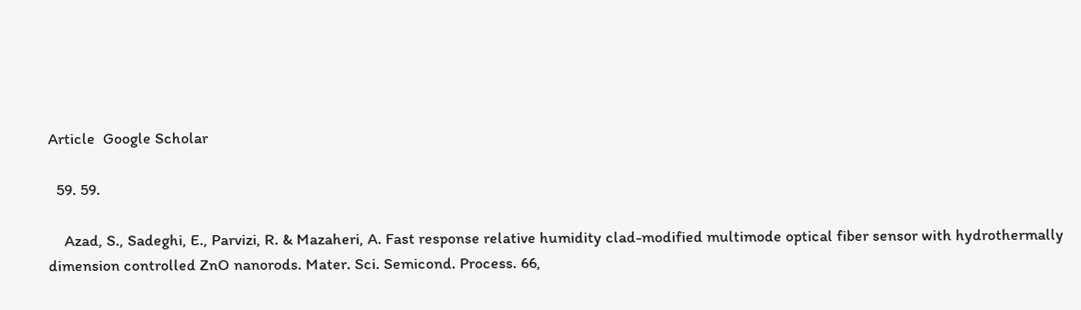Article  Google Scholar

  59. 59.

    Azad, S., Sadeghi, E., Parvizi, R. & Mazaheri, A. Fast response relative humidity clad-modified multimode optical fiber sensor with hydrothermally dimension controlled ZnO nanorods. Mater. Sci. Semicond. Process. 66,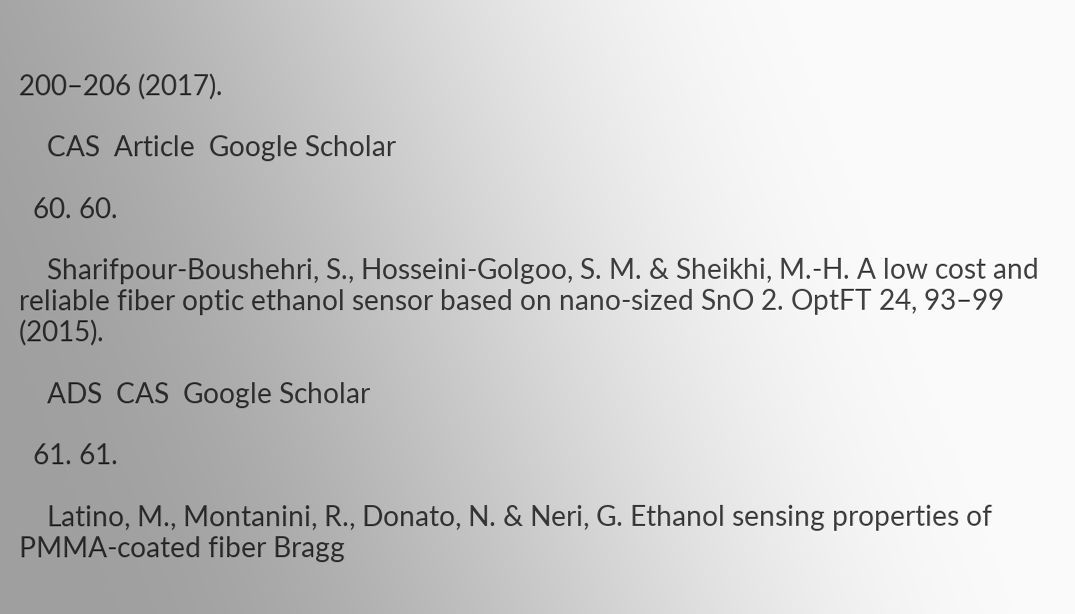200–206 (2017).

    CAS  Article  Google Scholar

  60. 60.

    Sharifpour-Boushehri, S., Hosseini-Golgoo, S. M. & Sheikhi, M.-H. A low cost and reliable fiber optic ethanol sensor based on nano-sized SnO 2. OptFT 24, 93–99 (2015).

    ADS  CAS  Google Scholar

  61. 61.

    Latino, M., Montanini, R., Donato, N. & Neri, G. Ethanol sensing properties of PMMA-coated fiber Bragg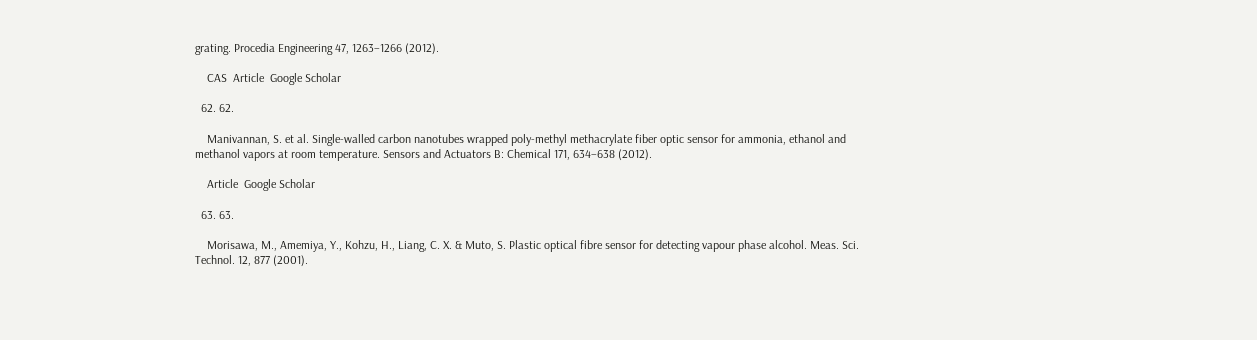grating. Procedia Engineering 47, 1263–1266 (2012).

    CAS  Article  Google Scholar

  62. 62.

    Manivannan, S. et al. Single-walled carbon nanotubes wrapped poly-methyl methacrylate fiber optic sensor for ammonia, ethanol and methanol vapors at room temperature. Sensors and Actuators B: Chemical 171, 634–638 (2012).

    Article  Google Scholar

  63. 63.

    Morisawa, M., Amemiya, Y., Kohzu, H., Liang, C. X. & Muto, S. Plastic optical fibre sensor for detecting vapour phase alcohol. Meas. Sci. Technol. 12, 877 (2001).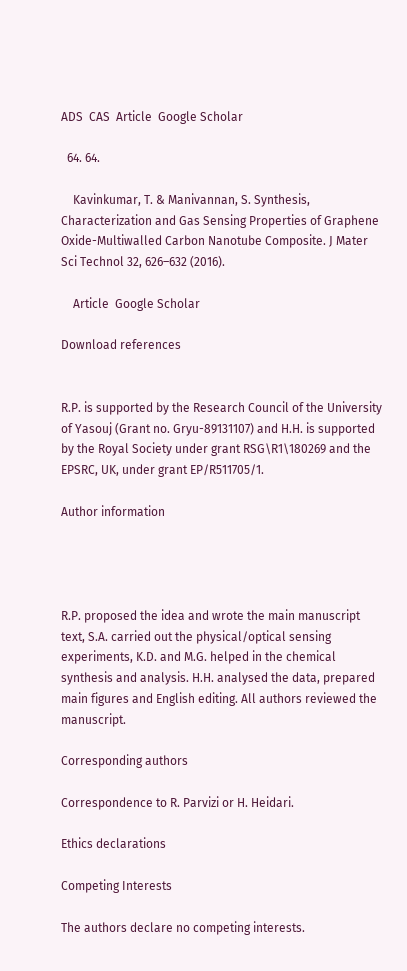ADS  CAS  Article  Google Scholar

  64. 64.

    Kavinkumar, T. & Manivannan, S. Synthesis, Characterization and Gas Sensing Properties of Graphene Oxide-Multiwalled Carbon Nanotube Composite. J Mater Sci Technol 32, 626–632 (2016).

    Article  Google Scholar

Download references


R.P. is supported by the Research Council of the University of Yasouj (Grant no. Gryu-89131107) and H.H. is supported by the Royal Society under grant RSG\R1\180269 and the EPSRC, UK, under grant EP/R511705/1.

Author information




R.P. proposed the idea and wrote the main manuscript text, S.A. carried out the physical/optical sensing experiments, K.D. and M.G. helped in the chemical synthesis and analysis. H.H. analysed the data, prepared main figures and English editing. All authors reviewed the manuscript.

Corresponding authors

Correspondence to R. Parvizi or H. Heidari.

Ethics declarations

Competing Interests

The authors declare no competing interests.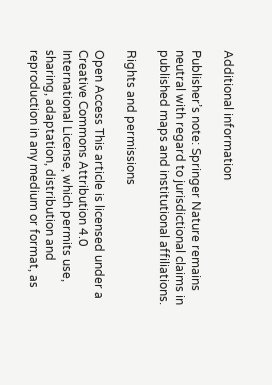Additional information

Publisher’s note: Springer Nature remains neutral with regard to jurisdictional claims in published maps and institutional affiliations.

Rights and permissions

Open Access This article is licensed under a Creative Commons Attribution 4.0 International License, which permits use, sharing, adaptation, distribution and reproduction in any medium or format, as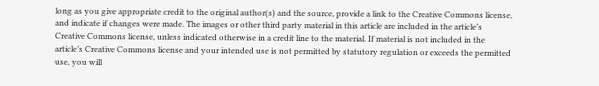long as you give appropriate credit to the original author(s) and the source, provide a link to the Creative Commons license, and indicate if changes were made. The images or other third party material in this article are included in the article’s Creative Commons license, unless indicated otherwise in a credit line to the material. If material is not included in the article’s Creative Commons license and your intended use is not permitted by statutory regulation or exceeds the permitted use, you will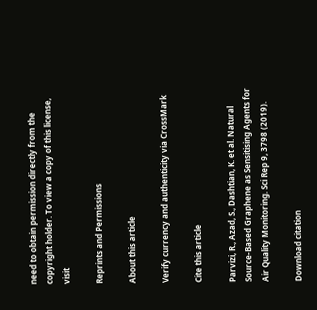need to obtain permission directly from the copyright holder. To view a copy of this license, visit

Reprints and Permissions

About this article

Verify currency and authenticity via CrossMark

Cite this article

Parvizi, R., Azad, S., Dashtian, K. et al. Natural Source-Based Graphene as Sensitising Agents for Air Quality Monitoring. Sci Rep 9, 3798 (2019).

Download citation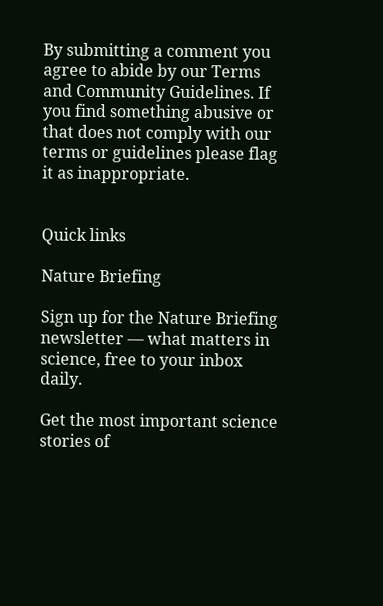By submitting a comment you agree to abide by our Terms and Community Guidelines. If you find something abusive or that does not comply with our terms or guidelines please flag it as inappropriate.


Quick links

Nature Briefing

Sign up for the Nature Briefing newsletter — what matters in science, free to your inbox daily.

Get the most important science stories of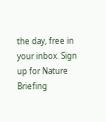the day, free in your inbox. Sign up for Nature Briefing